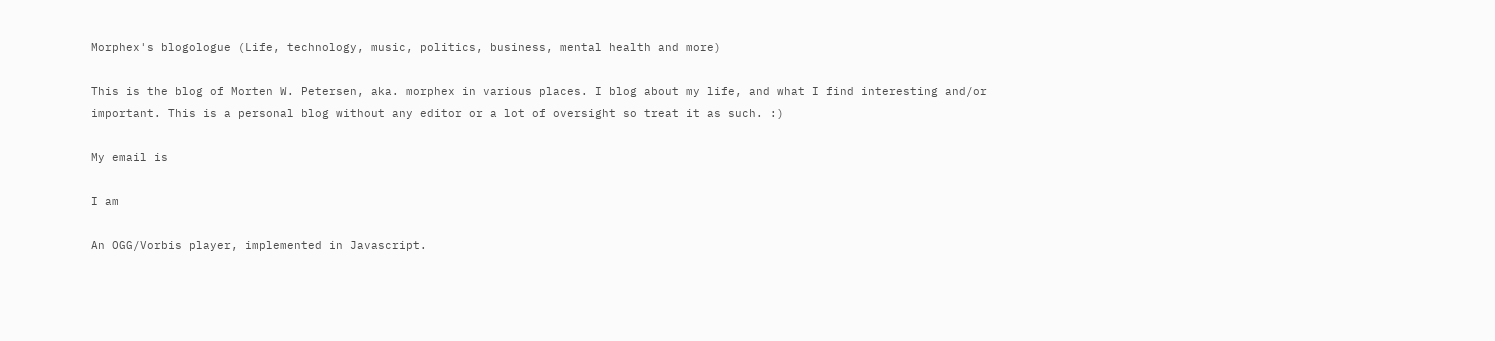Morphex's blogologue (Life, technology, music, politics, business, mental health and more)

This is the blog of Morten W. Petersen, aka. morphex in various places. I blog about my life, and what I find interesting and/or important. This is a personal blog without any editor or a lot of oversight so treat it as such. :)

My email is

I am

An OGG/Vorbis player, implemented in Javascript.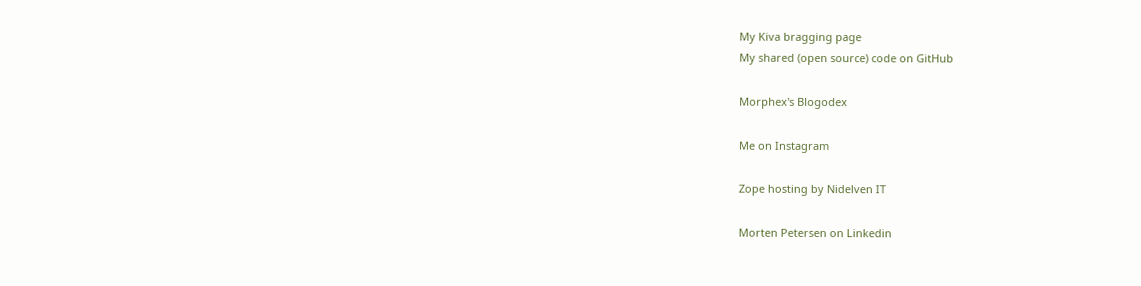My Kiva bragging page
My shared (open source) code on GitHub

Morphex's Blogodex

Me on Instagram

Zope hosting by Nidelven IT

Morten Petersen on Linkedin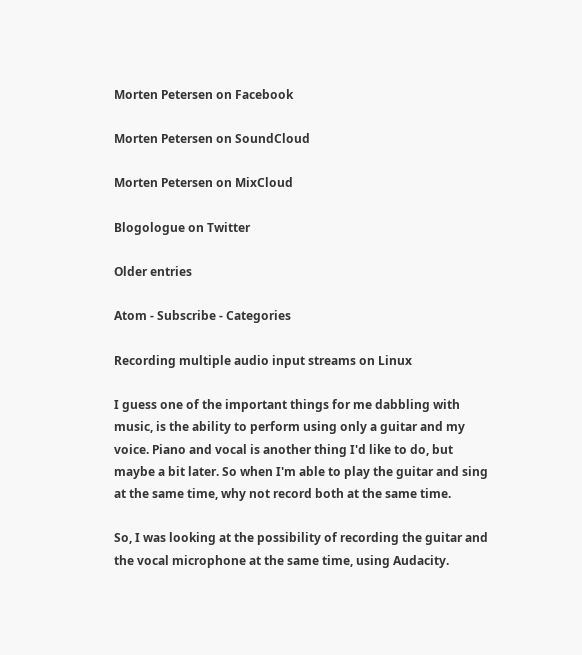Morten Petersen on Facebook

Morten Petersen on SoundCloud

Morten Petersen on MixCloud

Blogologue on Twitter

Older entries

Atom - Subscribe - Categories

Recording multiple audio input streams on Linux

I guess one of the important things for me dabbling with music, is the ability to perform using only a guitar and my voice. Piano and vocal is another thing I'd like to do, but maybe a bit later. So when I'm able to play the guitar and sing at the same time, why not record both at the same time.

So, I was looking at the possibility of recording the guitar and the vocal microphone at the same time, using Audacity.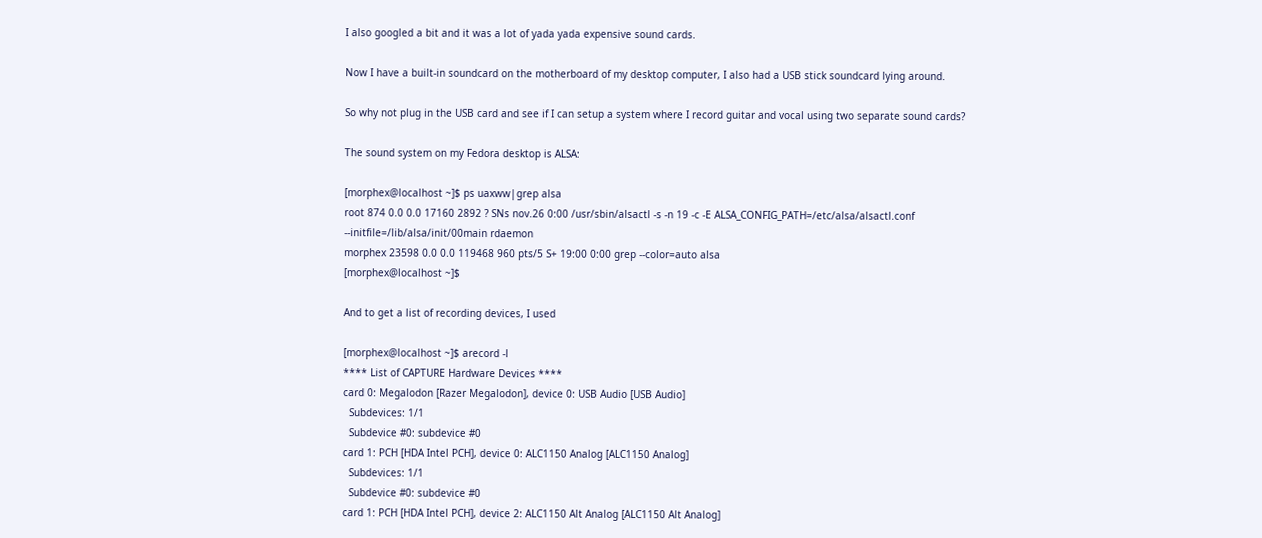I also googled a bit and it was a lot of yada yada expensive sound cards.

Now I have a built-in soundcard on the motherboard of my desktop computer, I also had a USB stick soundcard lying around.

So why not plug in the USB card and see if I can setup a system where I record guitar and vocal using two separate sound cards?

The sound system on my Fedora desktop is ALSA:

[morphex@localhost ~]$ ps uaxww|grep alsa
root 874 0.0 0.0 17160 2892 ? SNs nov.26 0:00 /usr/sbin/alsactl -s -n 19 -c -E ALSA_CONFIG_PATH=/etc/alsa/alsactl.conf --initfile=/lib/alsa/init/00main rdaemon
morphex 23598 0.0 0.0 119468 960 pts/5 S+ 19:00 0:00 grep --color=auto alsa
[morphex@localhost ~]$

And to get a list of recording devices, I used

[morphex@localhost ~]$ arecord -l
**** List of CAPTURE Hardware Devices ****
card 0: Megalodon [Razer Megalodon], device 0: USB Audio [USB Audio]
  Subdevices: 1/1
  Subdevice #0: subdevice #0
card 1: PCH [HDA Intel PCH], device 0: ALC1150 Analog [ALC1150 Analog]
  Subdevices: 1/1
  Subdevice #0: subdevice #0
card 1: PCH [HDA Intel PCH], device 2: ALC1150 Alt Analog [ALC1150 Alt Analog]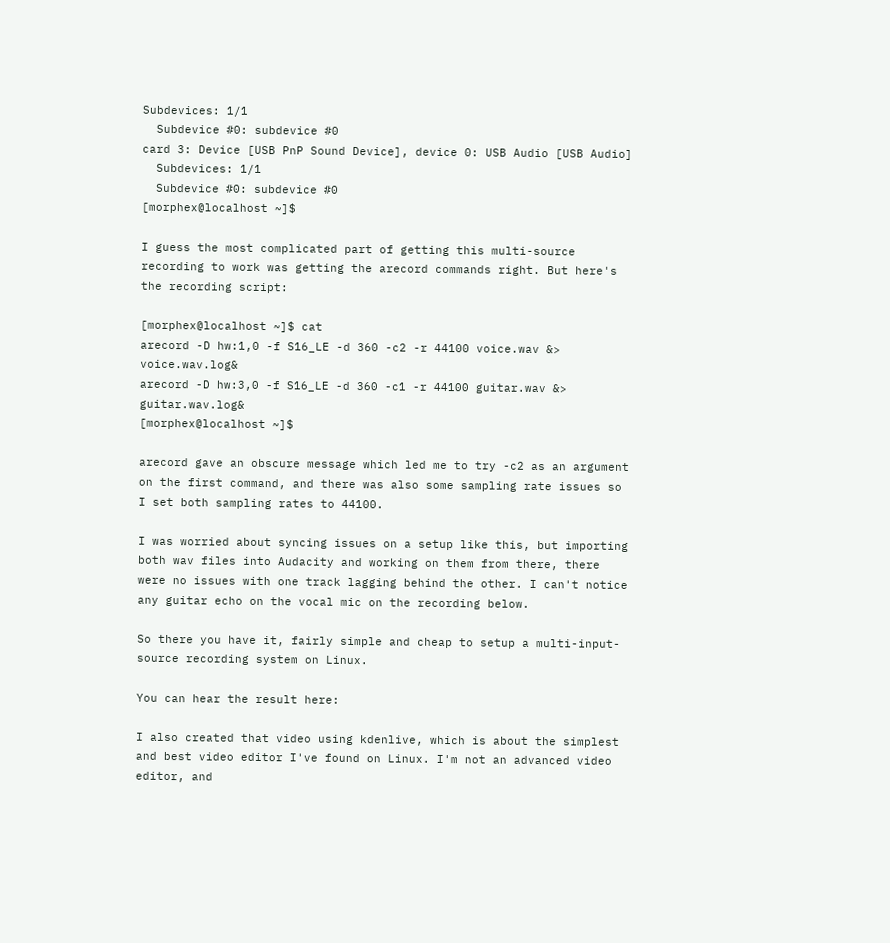Subdevices: 1/1
  Subdevice #0: subdevice #0
card 3: Device [USB PnP Sound Device], device 0: USB Audio [USB Audio]
  Subdevices: 1/1
  Subdevice #0: subdevice #0
[morphex@localhost ~]$

I guess the most complicated part of getting this multi-source recording to work was getting the arecord commands right. But here's the recording script:

[morphex@localhost ~]$ cat
arecord -D hw:1,0 -f S16_LE -d 360 -c2 -r 44100 voice.wav &> voice.wav.log&
arecord -D hw:3,0 -f S16_LE -d 360 -c1 -r 44100 guitar.wav &> guitar.wav.log&
[morphex@localhost ~]$

arecord gave an obscure message which led me to try -c2 as an argument on the first command, and there was also some sampling rate issues so I set both sampling rates to 44100.

I was worried about syncing issues on a setup like this, but importing both wav files into Audacity and working on them from there, there were no issues with one track lagging behind the other. I can't notice any guitar echo on the vocal mic on the recording below.

So there you have it, fairly simple and cheap to setup a multi-input-source recording system on Linux.

You can hear the result here:

I also created that video using kdenlive, which is about the simplest and best video editor I've found on Linux. I'm not an advanced video editor, and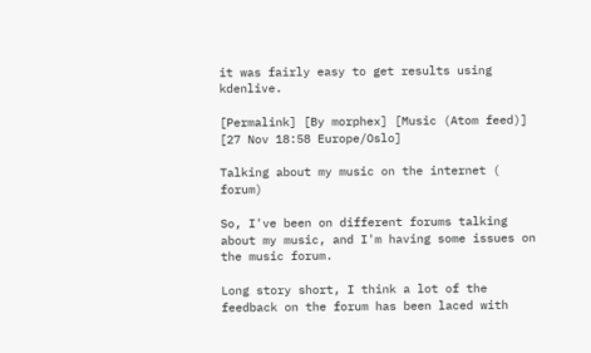it was fairly easy to get results using kdenlive.

[Permalink] [By morphex] [Music (Atom feed)] [27 Nov 18:58 Europe/Oslo]

Talking about my music on the internet ( forum)

So, I've been on different forums talking about my music, and I'm having some issues on the music forum.

Long story short, I think a lot of the feedback on the forum has been laced with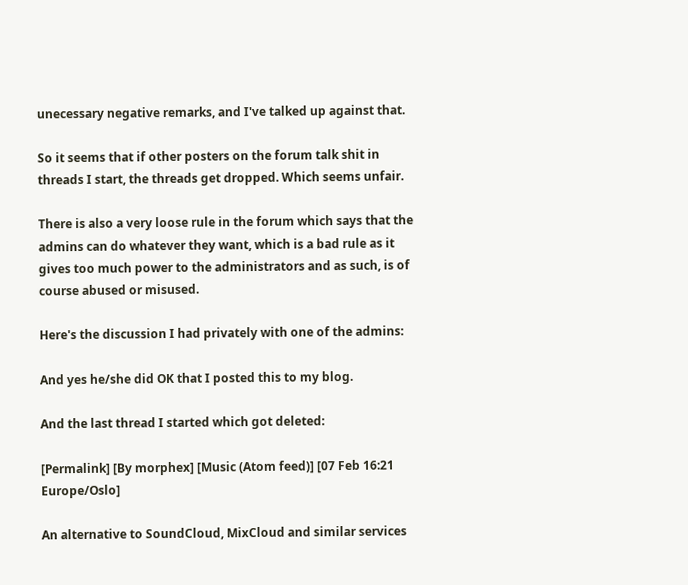unecessary negative remarks, and I've talked up against that.

So it seems that if other posters on the forum talk shit in threads I start, the threads get dropped. Which seems unfair.

There is also a very loose rule in the forum which says that the admins can do whatever they want, which is a bad rule as it gives too much power to the administrators and as such, is of course abused or misused.

Here's the discussion I had privately with one of the admins:

And yes he/she did OK that I posted this to my blog.

And the last thread I started which got deleted:

[Permalink] [By morphex] [Music (Atom feed)] [07 Feb 16:21 Europe/Oslo]

An alternative to SoundCloud, MixCloud and similar services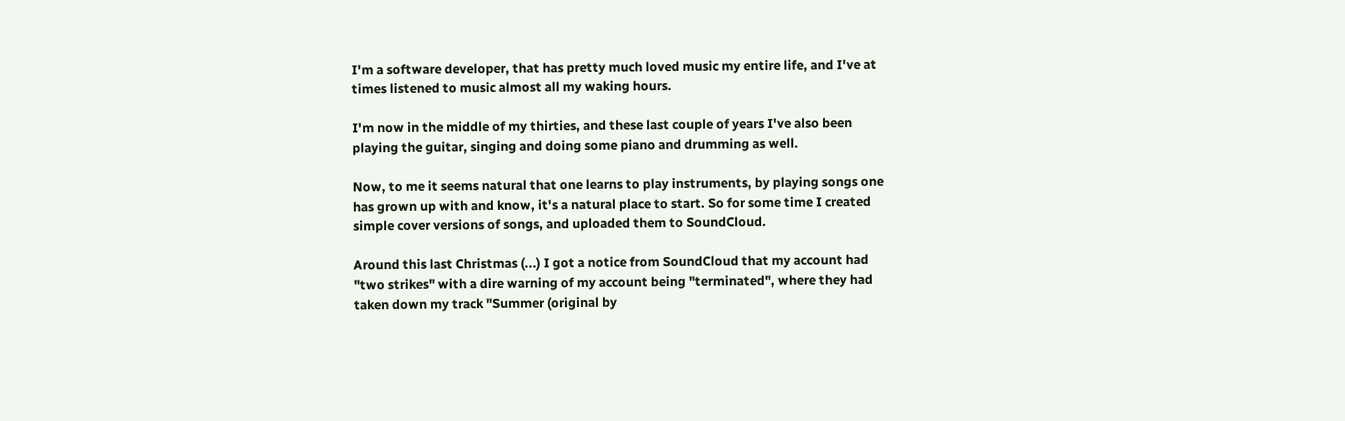I'm a software developer, that has pretty much loved music my entire life, and I've at times listened to music almost all my waking hours.

I'm now in the middle of my thirties, and these last couple of years I've also been playing the guitar, singing and doing some piano and drumming as well.

Now, to me it seems natural that one learns to play instruments, by playing songs one has grown up with and know, it's a natural place to start. So for some time I created simple cover versions of songs, and uploaded them to SoundCloud.

Around this last Christmas (...) I got a notice from SoundCloud that my account had "two strikes" with a dire warning of my account being "terminated", where they had taken down my track "Summer (original by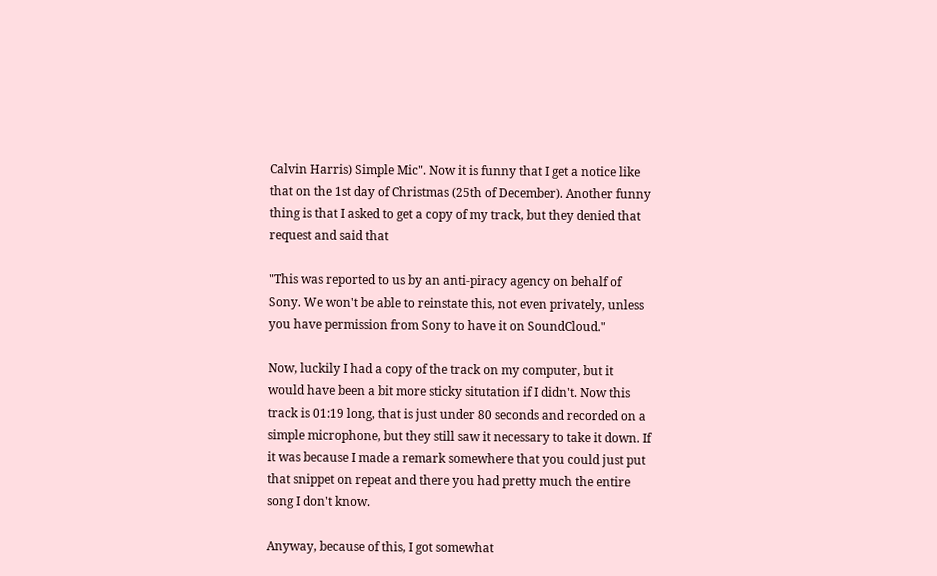Calvin Harris) Simple Mic". Now it is funny that I get a notice like that on the 1st day of Christmas (25th of December). Another funny thing is that I asked to get a copy of my track, but they denied that request and said that

"This was reported to us by an anti-piracy agency on behalf of Sony. We won't be able to reinstate this, not even privately, unless you have permission from Sony to have it on SoundCloud."

Now, luckily I had a copy of the track on my computer, but it would have been a bit more sticky situtation if I didn't. Now this track is 01:19 long, that is just under 80 seconds and recorded on a simple microphone, but they still saw it necessary to take it down. If it was because I made a remark somewhere that you could just put that snippet on repeat and there you had pretty much the entire song I don't know.

Anyway, because of this, I got somewhat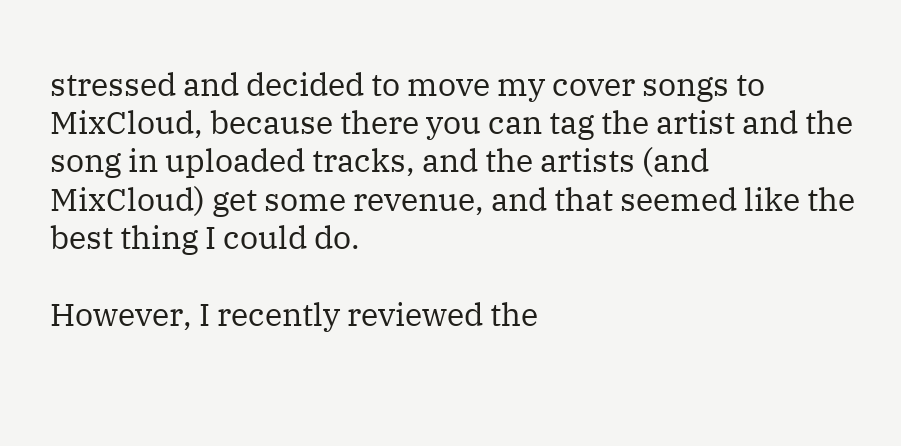stressed and decided to move my cover songs to MixCloud, because there you can tag the artist and the song in uploaded tracks, and the artists (and MixCloud) get some revenue, and that seemed like the best thing I could do.

However, I recently reviewed the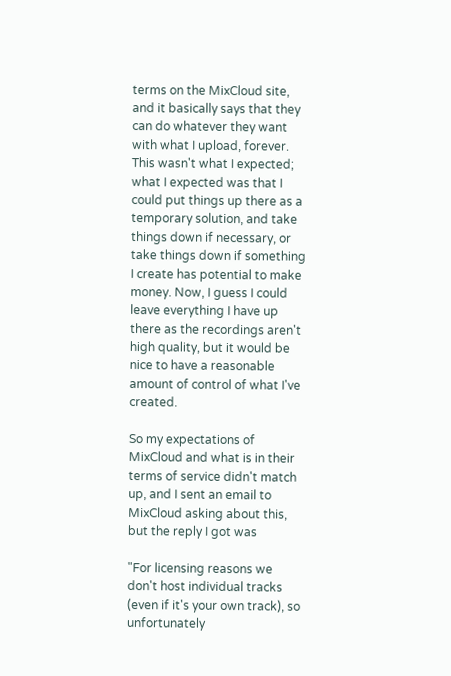terms on the MixCloud site, and it basically says that they can do whatever they want with what I upload, forever. This wasn't what I expected; what I expected was that I could put things up there as a temporary solution, and take things down if necessary, or take things down if something I create has potential to make money. Now, I guess I could leave everything I have up there as the recordings aren't high quality, but it would be nice to have a reasonable amount of control of what I've created.

So my expectations of MixCloud and what is in their terms of service didn't match up, and I sent an email to MixCloud asking about this, but the reply I got was

"For licensing reasons we don't host individual tracks (even if it's your own track), so unfortunately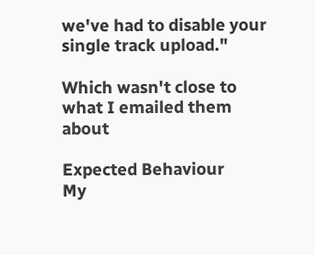we've had to disable your single track upload."

Which wasn't close to what I emailed them about

Expected Behaviour
My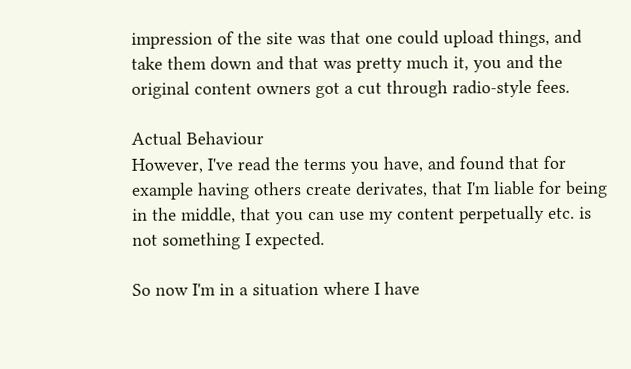impression of the site was that one could upload things, and take them down and that was pretty much it, you and the original content owners got a cut through radio-style fees.

Actual Behaviour
However, I've read the terms you have, and found that for example having others create derivates, that I'm liable for being in the middle, that you can use my content perpetually etc. is not something I expected.

So now I'm in a situation where I have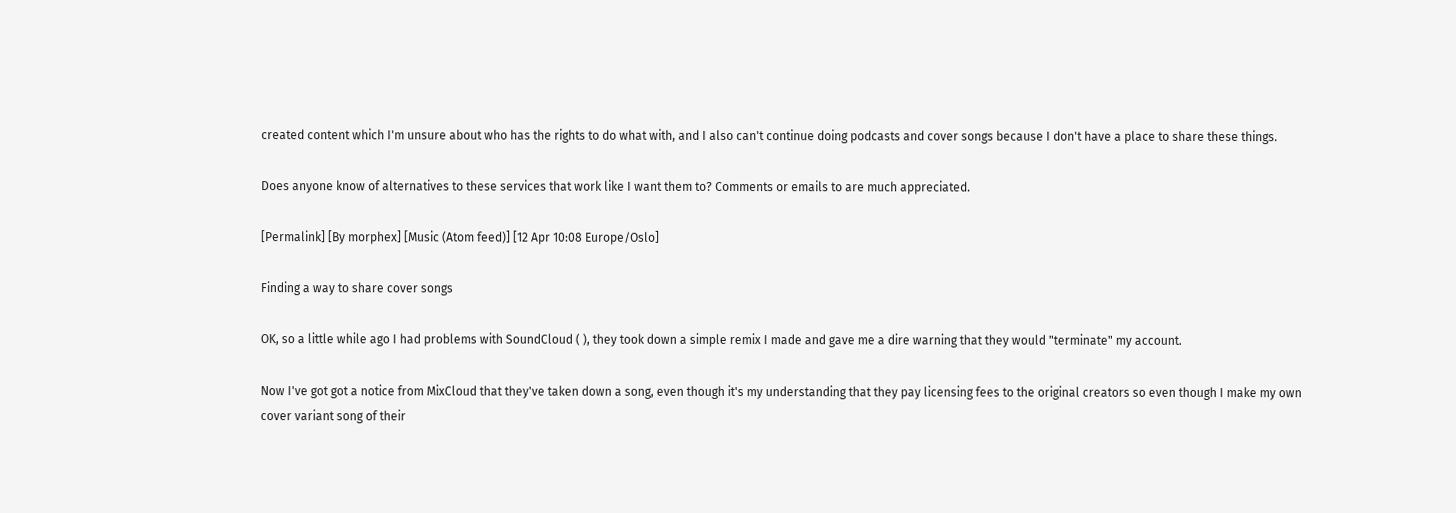created content which I'm unsure about who has the rights to do what with, and I also can't continue doing podcasts and cover songs because I don't have a place to share these things.

Does anyone know of alternatives to these services that work like I want them to? Comments or emails to are much appreciated.

[Permalink] [By morphex] [Music (Atom feed)] [12 Apr 10:08 Europe/Oslo]

Finding a way to share cover songs

OK, so a little while ago I had problems with SoundCloud ( ), they took down a simple remix I made and gave me a dire warning that they would "terminate" my account.

Now I've got got a notice from MixCloud that they've taken down a song, even though it's my understanding that they pay licensing fees to the original creators so even though I make my own cover variant song of their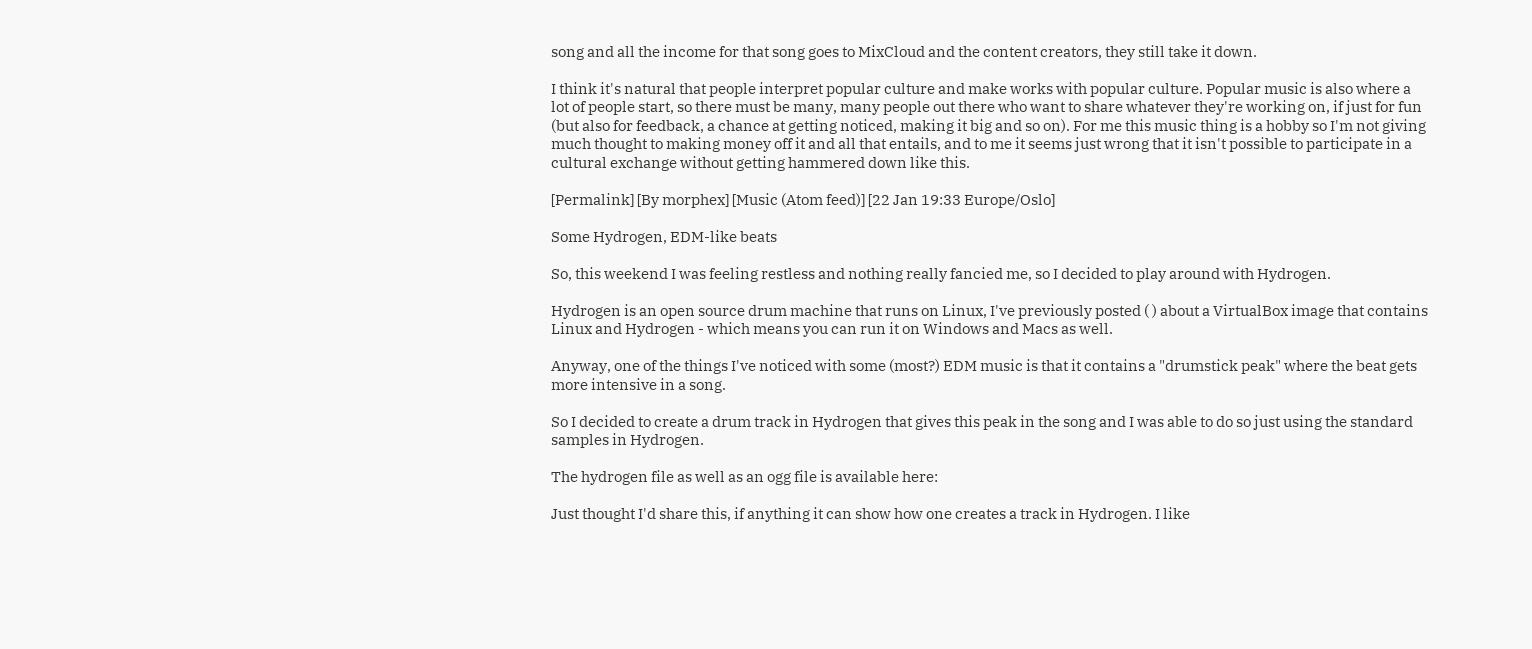song and all the income for that song goes to MixCloud and the content creators, they still take it down.

I think it's natural that people interpret popular culture and make works with popular culture. Popular music is also where a lot of people start, so there must be many, many people out there who want to share whatever they're working on, if just for fun (but also for feedback, a chance at getting noticed, making it big and so on). For me this music thing is a hobby so I'm not giving much thought to making money off it and all that entails, and to me it seems just wrong that it isn't possible to participate in a cultural exchange without getting hammered down like this.

[Permalink] [By morphex] [Music (Atom feed)] [22 Jan 19:33 Europe/Oslo]

Some Hydrogen, EDM-like beats

So, this weekend I was feeling restless and nothing really fancied me, so I decided to play around with Hydrogen.

Hydrogen is an open source drum machine that runs on Linux, I've previously posted ( ) about a VirtualBox image that contains Linux and Hydrogen - which means you can run it on Windows and Macs as well.

Anyway, one of the things I've noticed with some (most?) EDM music is that it contains a "drumstick peak" where the beat gets more intensive in a song.

So I decided to create a drum track in Hydrogen that gives this peak in the song and I was able to do so just using the standard samples in Hydrogen.

The hydrogen file as well as an ogg file is available here:

Just thought I'd share this, if anything it can show how one creates a track in Hydrogen. I like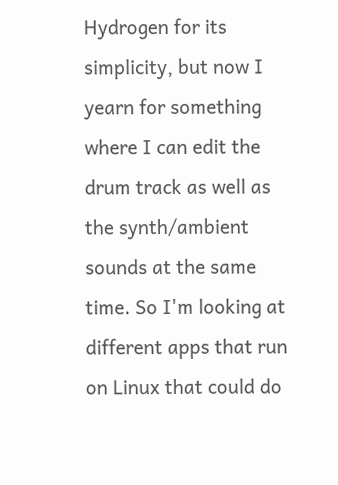Hydrogen for its simplicity, but now I yearn for something where I can edit the drum track as well as the synth/ambient sounds at the same time. So I'm looking at different apps that run on Linux that could do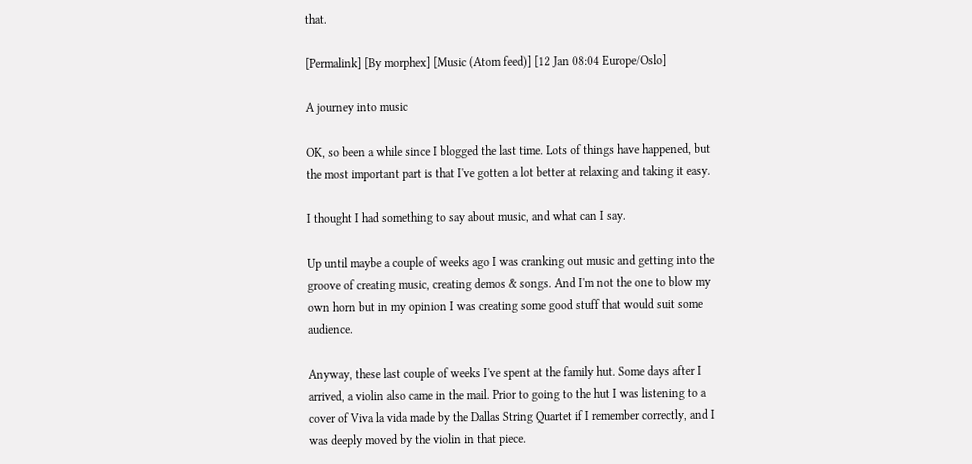that.

[Permalink] [By morphex] [Music (Atom feed)] [12 Jan 08:04 Europe/Oslo]

A journey into music

OK, so been a while since I blogged the last time. Lots of things have happened, but the most important part is that I've gotten a lot better at relaxing and taking it easy.

I thought I had something to say about music, and what can I say.

Up until maybe a couple of weeks ago I was cranking out music and getting into the groove of creating music, creating demos & songs. And I'm not the one to blow my own horn but in my opinion I was creating some good stuff that would suit some audience.

Anyway, these last couple of weeks I've spent at the family hut. Some days after I arrived, a violin also came in the mail. Prior to going to the hut I was listening to a cover of Viva la vida made by the Dallas String Quartet if I remember correctly, and I was deeply moved by the violin in that piece.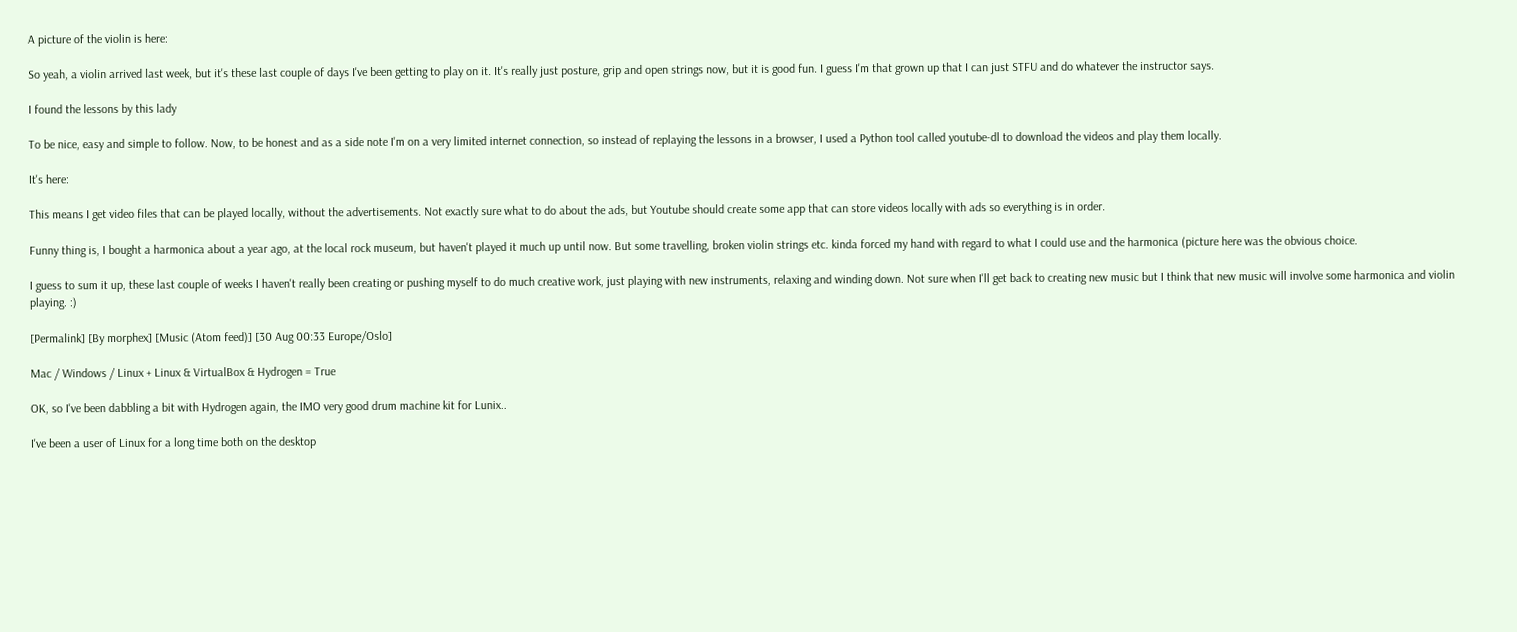A picture of the violin is here:

So yeah, a violin arrived last week, but it's these last couple of days I've been getting to play on it. It's really just posture, grip and open strings now, but it is good fun. I guess I'm that grown up that I can just STFU and do whatever the instructor says.

I found the lessons by this lady

To be nice, easy and simple to follow. Now, to be honest and as a side note I'm on a very limited internet connection, so instead of replaying the lessons in a browser, I used a Python tool called youtube-dl to download the videos and play them locally.

It's here:

This means I get video files that can be played locally, without the advertisements. Not exactly sure what to do about the ads, but Youtube should create some app that can store videos locally with ads so everything is in order.

Funny thing is, I bought a harmonica about a year ago, at the local rock museum, but haven't played it much up until now. But some travelling, broken violin strings etc. kinda forced my hand with regard to what I could use and the harmonica (picture here was the obvious choice.

I guess to sum it up, these last couple of weeks I haven't really been creating or pushing myself to do much creative work, just playing with new instruments, relaxing and winding down. Not sure when I'll get back to creating new music but I think that new music will involve some harmonica and violin playing. :)

[Permalink] [By morphex] [Music (Atom feed)] [30 Aug 00:33 Europe/Oslo]

Mac / Windows / Linux + Linux & VirtualBox & Hydrogen = True

OK, so I've been dabbling a bit with Hydrogen again, the IMO very good drum machine kit for Lunix..

I've been a user of Linux for a long time both on the desktop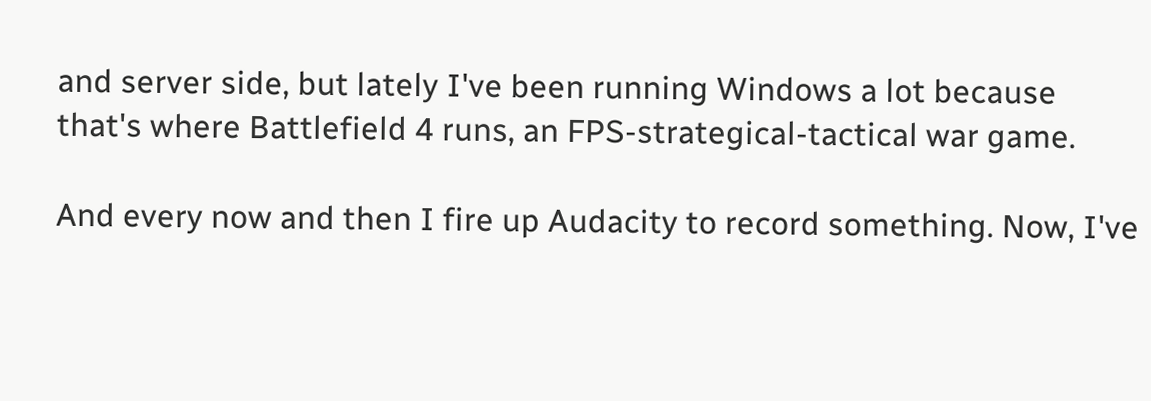and server side, but lately I've been running Windows a lot because that's where Battlefield 4 runs, an FPS-strategical-tactical war game.

And every now and then I fire up Audacity to record something. Now, I've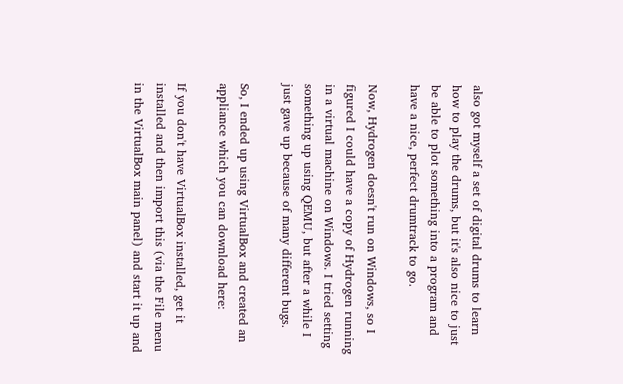also got myself a set of digital drums to learn how to play the drums, but it's also nice to just be able to plot something into a program and have a nice, perfect drumtrack to go.

Now, Hydrogen doesn't run on Windows, so I figured I could have a copy of Hydrogen running in a virtual machine on Windows. I tried setting something up using QEMU, but after a while I just gave up because of many different bugs.

So, I ended up using VirtualBox and created an appliance which you can download here:

If you don't have VirtualBox installed, get it installed and then import this (via the File menu in the VirtualBox main panel) and start it up and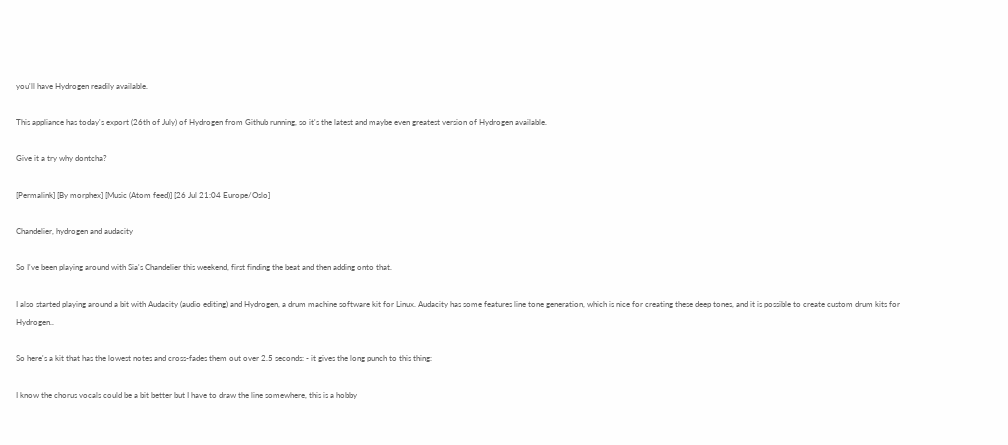you'll have Hydrogen readily available.

This appliance has today's export (26th of July) of Hydrogen from Github running, so it's the latest and maybe even greatest version of Hydrogen available.

Give it a try why dontcha?

[Permalink] [By morphex] [Music (Atom feed)] [26 Jul 21:04 Europe/Oslo]

Chandelier, hydrogen and audacity

So I've been playing around with Sia's Chandelier this weekend, first finding the beat and then adding onto that.

I also started playing around a bit with Audacity (audio editing) and Hydrogen, a drum machine software kit for Linux. Audacity has some features line tone generation, which is nice for creating these deep tones, and it is possible to create custom drum kits for Hydrogen..

So here's a kit that has the lowest notes and cross-fades them out over 2.5 seconds: - it gives the long punch to this thing:

I know the chorus vocals could be a bit better but I have to draw the line somewhere, this is a hobby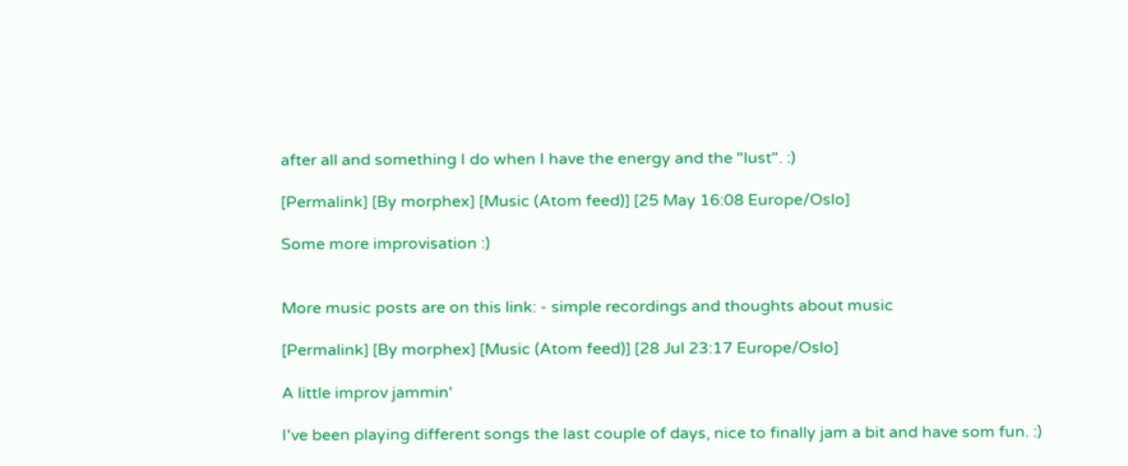after all and something I do when I have the energy and the "lust". :)

[Permalink] [By morphex] [Music (Atom feed)] [25 May 16:08 Europe/Oslo]

Some more improvisation :)


More music posts are on this link: - simple recordings and thoughts about music

[Permalink] [By morphex] [Music (Atom feed)] [28 Jul 23:17 Europe/Oslo]

A little improv jammin'

I've been playing different songs the last couple of days, nice to finally jam a bit and have som fun. :)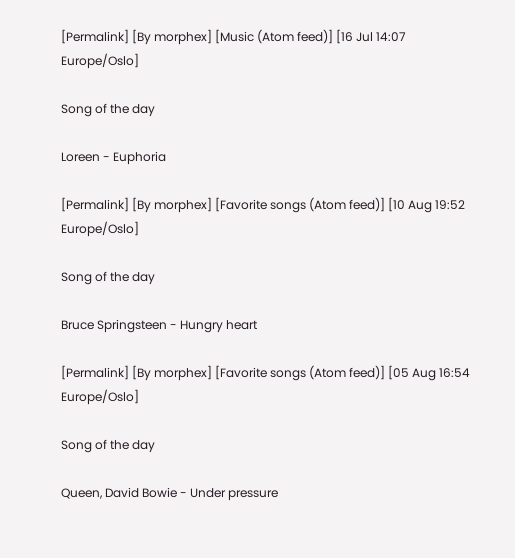[Permalink] [By morphex] [Music (Atom feed)] [16 Jul 14:07 Europe/Oslo]

Song of the day

Loreen - Euphoria

[Permalink] [By morphex] [Favorite songs (Atom feed)] [10 Aug 19:52 Europe/Oslo]

Song of the day

Bruce Springsteen - Hungry heart

[Permalink] [By morphex] [Favorite songs (Atom feed)] [05 Aug 16:54 Europe/Oslo]

Song of the day

Queen, David Bowie - Under pressure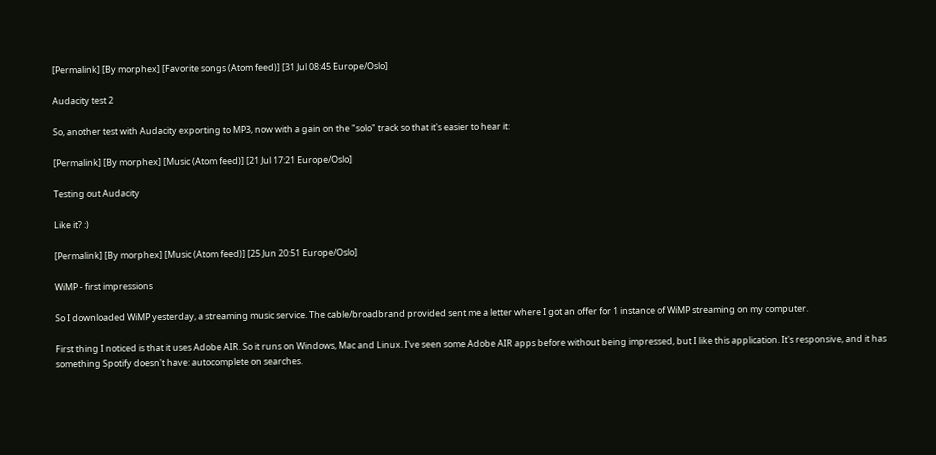[Permalink] [By morphex] [Favorite songs (Atom feed)] [31 Jul 08:45 Europe/Oslo]

Audacity test 2

So, another test with Audacity exporting to MP3, now with a gain on the "solo" track so that it's easier to hear it:

[Permalink] [By morphex] [Music (Atom feed)] [21 Jul 17:21 Europe/Oslo]

Testing out Audacity

Like it? :)

[Permalink] [By morphex] [Music (Atom feed)] [25 Jun 20:51 Europe/Oslo]

WiMP - first impressions

So I downloaded WiMP yesterday, a streaming music service. The cable/broadbrand provided sent me a letter where I got an offer for 1 instance of WiMP streaming on my computer.

First thing I noticed is that it uses Adobe AIR. So it runs on Windows, Mac and Linux. I've seen some Adobe AIR apps before without being impressed, but I like this application. It's responsive, and it has something Spotify doesn't have: autocomplete on searches.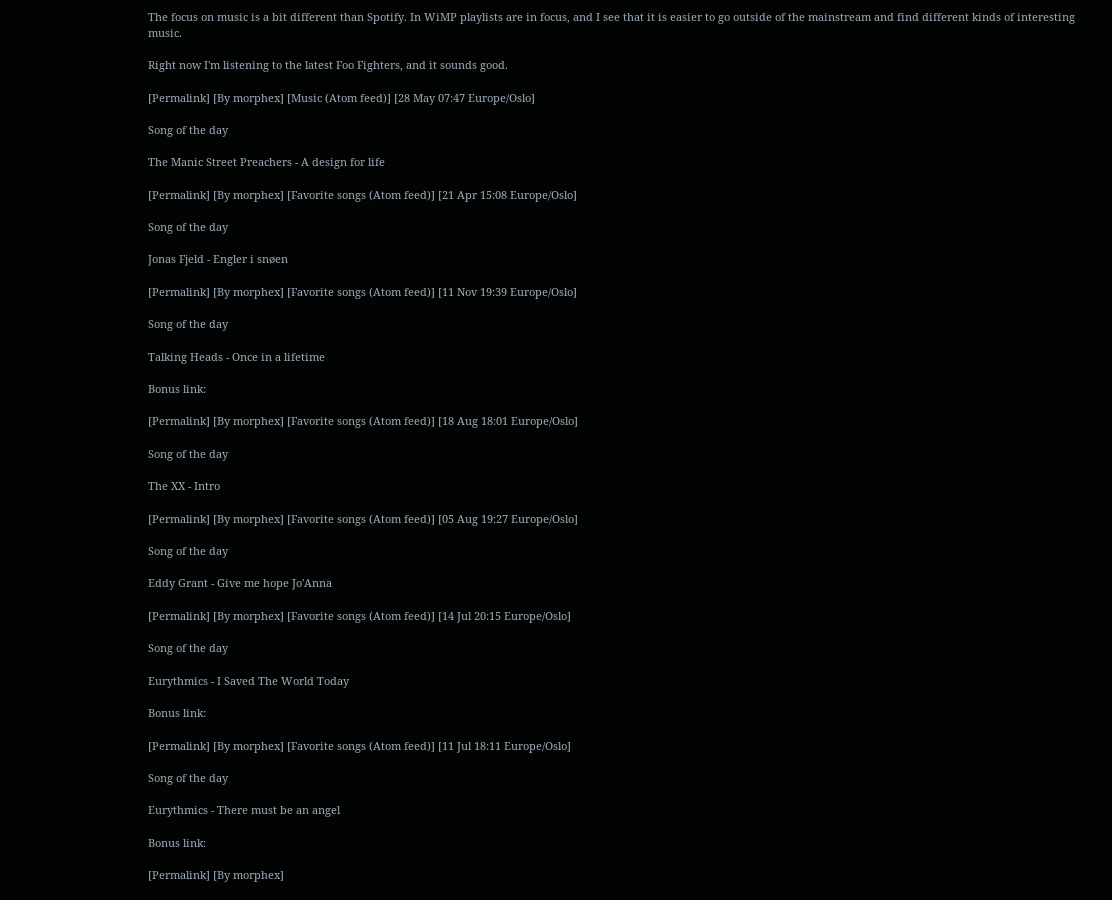The focus on music is a bit different than Spotify. In WiMP playlists are in focus, and I see that it is easier to go outside of the mainstream and find different kinds of interesting music.

Right now I'm listening to the latest Foo Fighters, and it sounds good.

[Permalink] [By morphex] [Music (Atom feed)] [28 May 07:47 Europe/Oslo]

Song of the day

The Manic Street Preachers - A design for life

[Permalink] [By morphex] [Favorite songs (Atom feed)] [21 Apr 15:08 Europe/Oslo]

Song of the day

Jonas Fjeld - Engler i snøen

[Permalink] [By morphex] [Favorite songs (Atom feed)] [11 Nov 19:39 Europe/Oslo]

Song of the day

Talking Heads - Once in a lifetime

Bonus link:

[Permalink] [By morphex] [Favorite songs (Atom feed)] [18 Aug 18:01 Europe/Oslo]

Song of the day

The XX - Intro

[Permalink] [By morphex] [Favorite songs (Atom feed)] [05 Aug 19:27 Europe/Oslo]

Song of the day

Eddy Grant - Give me hope Jo'Anna

[Permalink] [By morphex] [Favorite songs (Atom feed)] [14 Jul 20:15 Europe/Oslo]

Song of the day

Eurythmics - I Saved The World Today

Bonus link:

[Permalink] [By morphex] [Favorite songs (Atom feed)] [11 Jul 18:11 Europe/Oslo]

Song of the day

Eurythmics - There must be an angel

Bonus link:

[Permalink] [By morphex]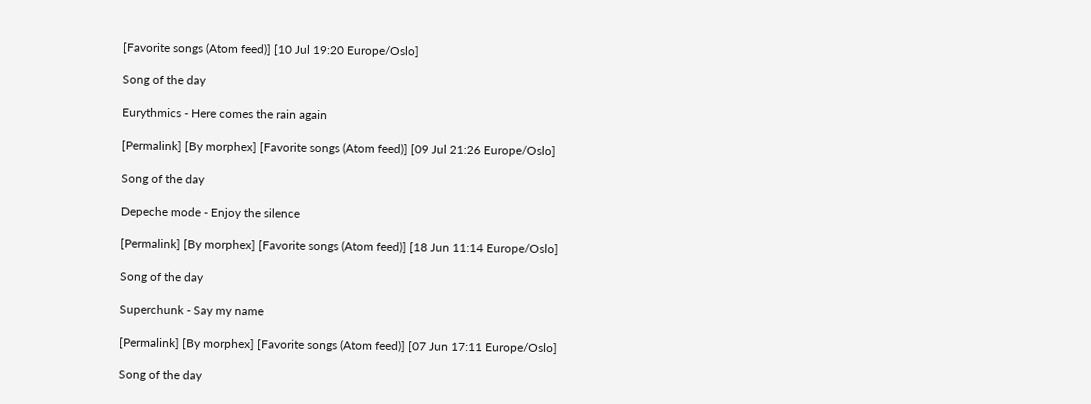[Favorite songs (Atom feed)] [10 Jul 19:20 Europe/Oslo]

Song of the day

Eurythmics - Here comes the rain again

[Permalink] [By morphex] [Favorite songs (Atom feed)] [09 Jul 21:26 Europe/Oslo]

Song of the day

Depeche mode - Enjoy the silence

[Permalink] [By morphex] [Favorite songs (Atom feed)] [18 Jun 11:14 Europe/Oslo]

Song of the day

Superchunk - Say my name

[Permalink] [By morphex] [Favorite songs (Atom feed)] [07 Jun 17:11 Europe/Oslo]

Song of the day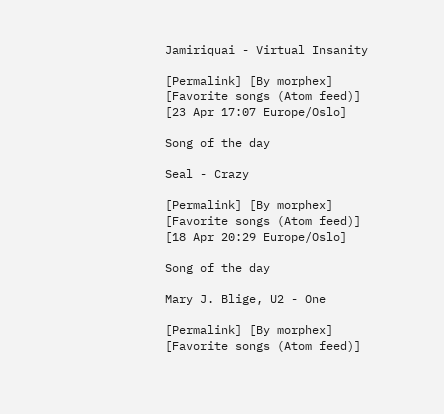Jamiriquai - Virtual Insanity

[Permalink] [By morphex] [Favorite songs (Atom feed)] [23 Apr 17:07 Europe/Oslo]

Song of the day

Seal - Crazy

[Permalink] [By morphex] [Favorite songs (Atom feed)] [18 Apr 20:29 Europe/Oslo]

Song of the day

Mary J. Blige, U2 - One

[Permalink] [By morphex] [Favorite songs (Atom feed)]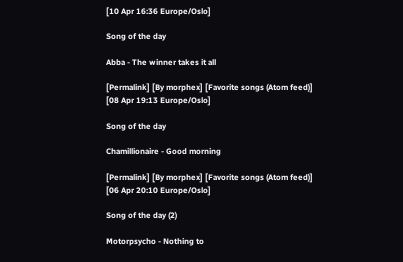[10 Apr 16:36 Europe/Oslo]

Song of the day

Abba - The winner takes it all

[Permalink] [By morphex] [Favorite songs (Atom feed)] [08 Apr 19:13 Europe/Oslo]

Song of the day

Chamillionaire - Good morning

[Permalink] [By morphex] [Favorite songs (Atom feed)] [06 Apr 20:10 Europe/Oslo]

Song of the day (2)

Motorpsycho - Nothing to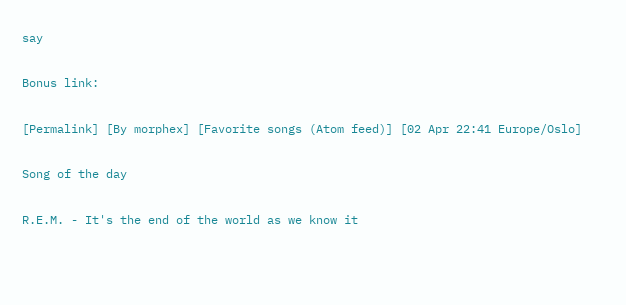say

Bonus link:

[Permalink] [By morphex] [Favorite songs (Atom feed)] [02 Apr 22:41 Europe/Oslo]

Song of the day

R.E.M. - It's the end of the world as we know it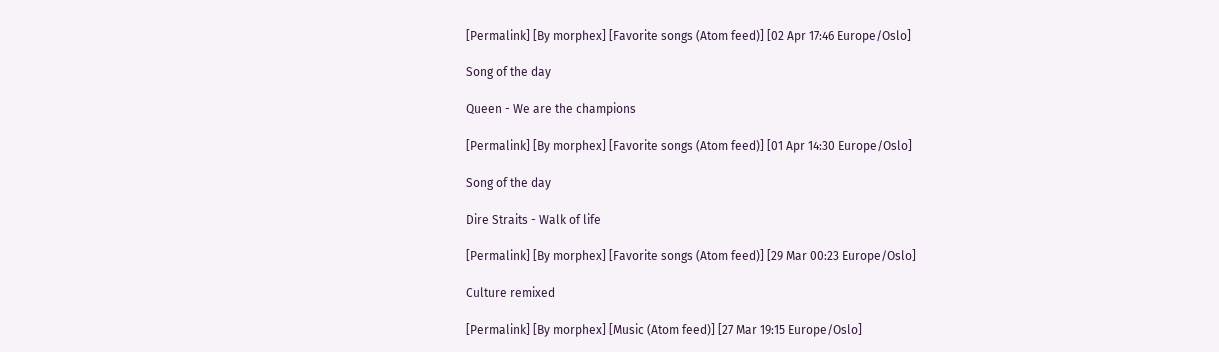[Permalink] [By morphex] [Favorite songs (Atom feed)] [02 Apr 17:46 Europe/Oslo]

Song of the day

Queen - We are the champions

[Permalink] [By morphex] [Favorite songs (Atom feed)] [01 Apr 14:30 Europe/Oslo]

Song of the day

Dire Straits - Walk of life

[Permalink] [By morphex] [Favorite songs (Atom feed)] [29 Mar 00:23 Europe/Oslo]

Culture remixed

[Permalink] [By morphex] [Music (Atom feed)] [27 Mar 19:15 Europe/Oslo]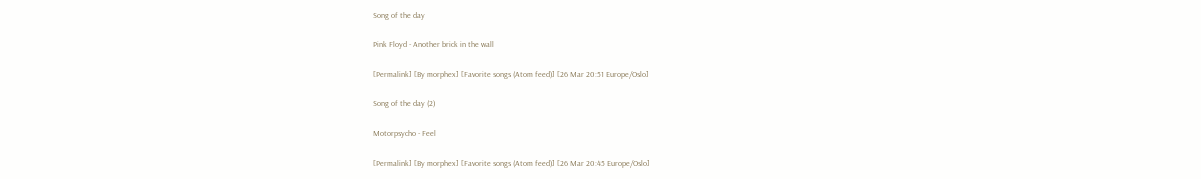Song of the day

Pink Floyd - Another brick in the wall

[Permalink] [By morphex] [Favorite songs (Atom feed)] [26 Mar 20:51 Europe/Oslo]

Song of the day (2)

Motorpsycho - Feel

[Permalink] [By morphex] [Favorite songs (Atom feed)] [26 Mar 20:45 Europe/Oslo]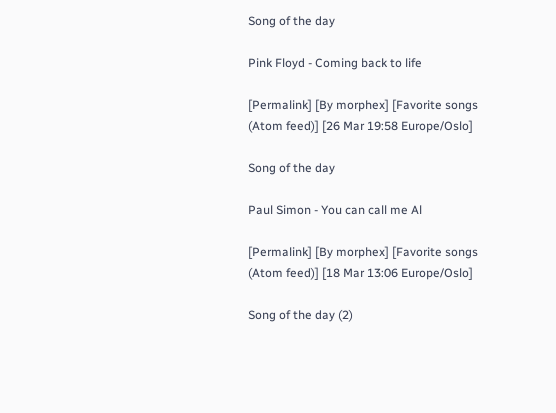Song of the day

Pink Floyd - Coming back to life

[Permalink] [By morphex] [Favorite songs (Atom feed)] [26 Mar 19:58 Europe/Oslo]

Song of the day

Paul Simon - You can call me Al

[Permalink] [By morphex] [Favorite songs (Atom feed)] [18 Mar 13:06 Europe/Oslo]

Song of the day (2)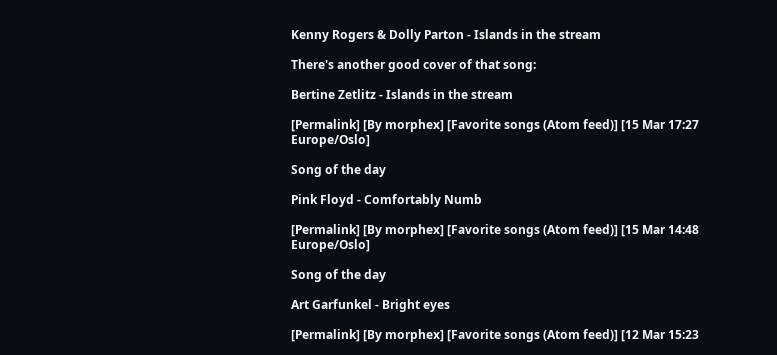Kenny Rogers & Dolly Parton - Islands in the stream

There's another good cover of that song:

Bertine Zetlitz - Islands in the stream

[Permalink] [By morphex] [Favorite songs (Atom feed)] [15 Mar 17:27 Europe/Oslo]

Song of the day

Pink Floyd - Comfortably Numb

[Permalink] [By morphex] [Favorite songs (Atom feed)] [15 Mar 14:48 Europe/Oslo]

Song of the day

Art Garfunkel - Bright eyes

[Permalink] [By morphex] [Favorite songs (Atom feed)] [12 Mar 15:23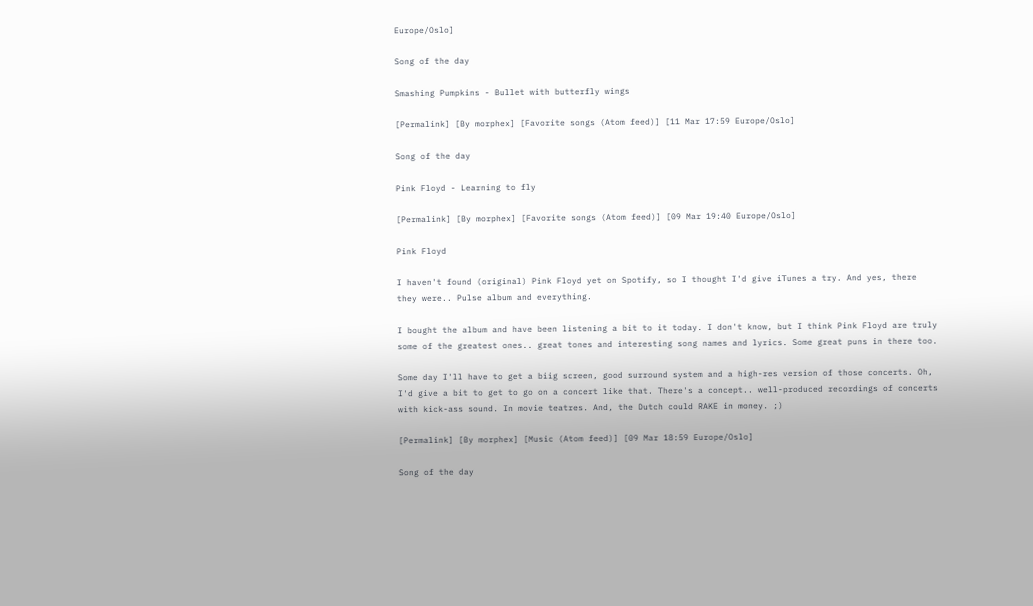Europe/Oslo]

Song of the day

Smashing Pumpkins - Bullet with butterfly wings

[Permalink] [By morphex] [Favorite songs (Atom feed)] [11 Mar 17:59 Europe/Oslo]

Song of the day

Pink Floyd - Learning to fly

[Permalink] [By morphex] [Favorite songs (Atom feed)] [09 Mar 19:40 Europe/Oslo]

Pink Floyd

I haven't found (original) Pink Floyd yet on Spotify, so I thought I'd give iTunes a try. And yes, there they were.. Pulse album and everything.

I bought the album and have been listening a bit to it today. I don't know, but I think Pink Floyd are truly some of the greatest ones.. great tones and interesting song names and lyrics. Some great puns in there too.

Some day I'll have to get a biig screen, good surround system and a high-res version of those concerts. Oh, I'd give a bit to get to go on a concert like that. There's a concept.. well-produced recordings of concerts with kick-ass sound. In movie teatres. And, the Dutch could RAKE in money. ;)

[Permalink] [By morphex] [Music (Atom feed)] [09 Mar 18:59 Europe/Oslo]

Song of the day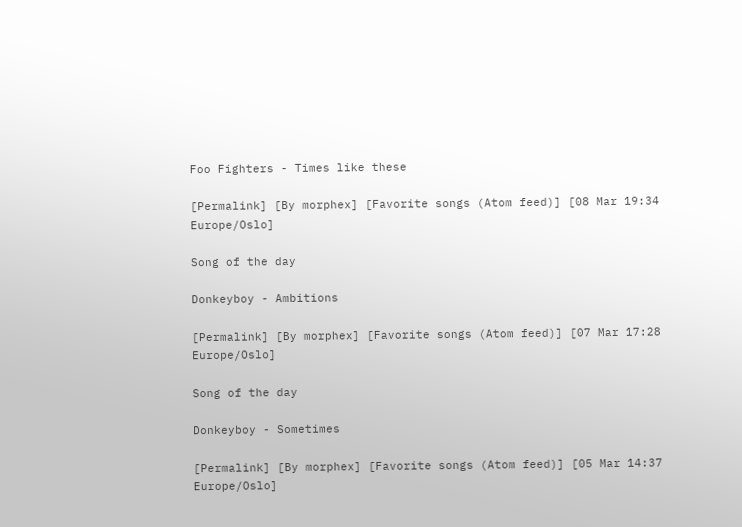Foo Fighters - Times like these

[Permalink] [By morphex] [Favorite songs (Atom feed)] [08 Mar 19:34 Europe/Oslo]

Song of the day

Donkeyboy - Ambitions

[Permalink] [By morphex] [Favorite songs (Atom feed)] [07 Mar 17:28 Europe/Oslo]

Song of the day

Donkeyboy - Sometimes

[Permalink] [By morphex] [Favorite songs (Atom feed)] [05 Mar 14:37 Europe/Oslo]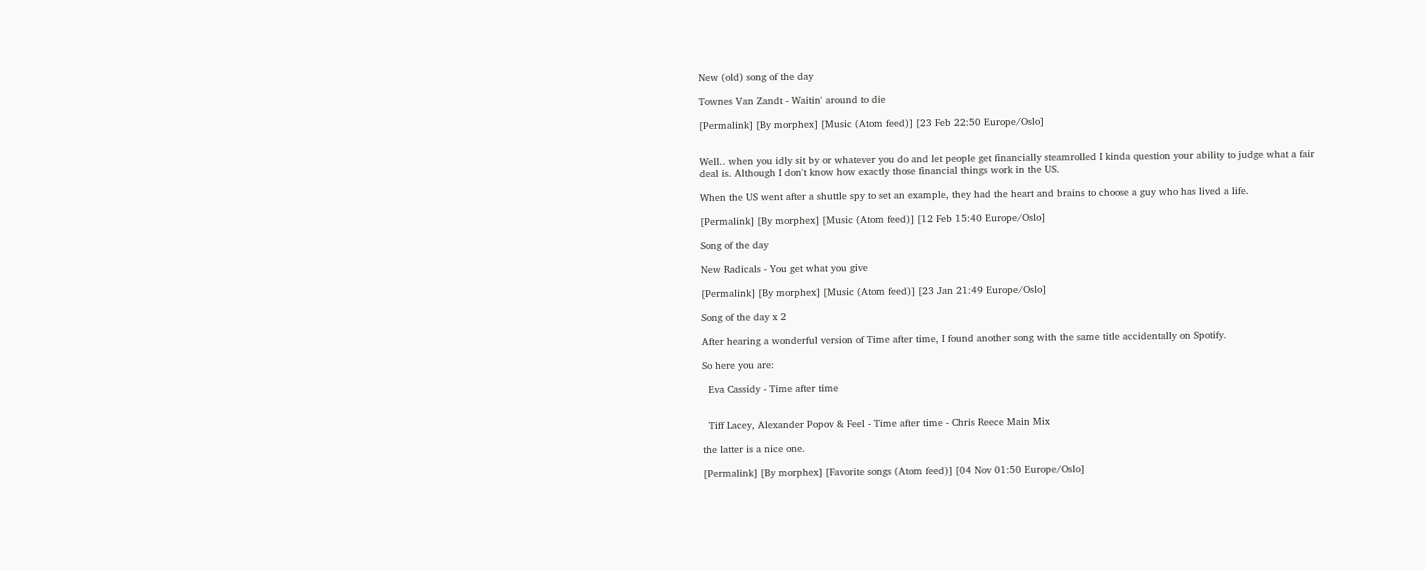New (old) song of the day

Townes Van Zandt - Waitin' around to die

[Permalink] [By morphex] [Music (Atom feed)] [23 Feb 22:50 Europe/Oslo]


Well.. when you idly sit by or whatever you do and let people get financially steamrolled I kinda question your ability to judge what a fair deal is. Although I don't know how exactly those financial things work in the US.

When the US went after a shuttle spy to set an example, they had the heart and brains to choose a guy who has lived a life.

[Permalink] [By morphex] [Music (Atom feed)] [12 Feb 15:40 Europe/Oslo]

Song of the day

New Radicals - You get what you give

[Permalink] [By morphex] [Music (Atom feed)] [23 Jan 21:49 Europe/Oslo]

Song of the day x 2

After hearing a wonderful version of Time after time, I found another song with the same title accidentally on Spotify.

So here you are:

  Eva Cassidy - Time after time


  Tiff Lacey, Alexander Popov & Feel - Time after time - Chris Reece Main Mix

the latter is a nice one.

[Permalink] [By morphex] [Favorite songs (Atom feed)] [04 Nov 01:50 Europe/Oslo]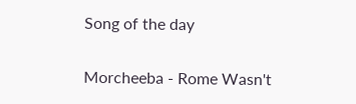Song of the day

Morcheeba - Rome Wasn't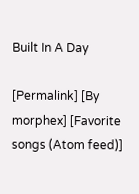Built In A Day

[Permalink] [By morphex] [Favorite songs (Atom feed)]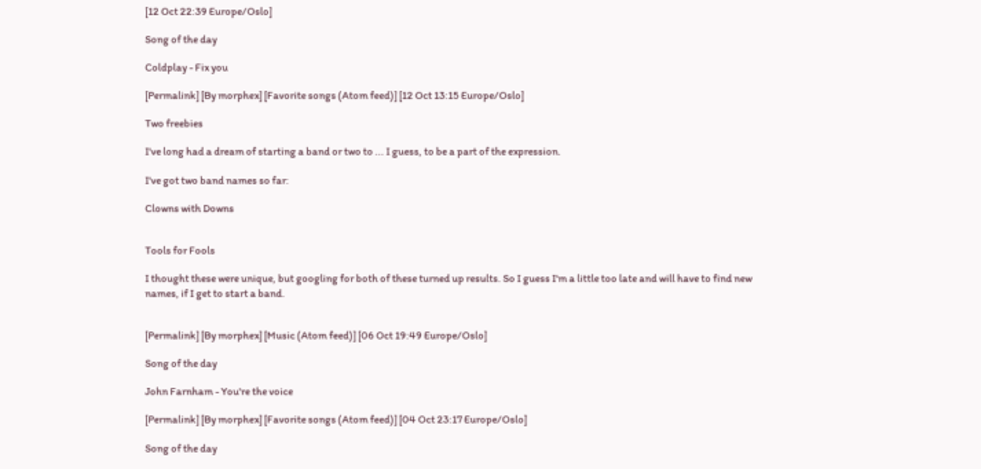[12 Oct 22:39 Europe/Oslo]

Song of the day

Coldplay - Fix you

[Permalink] [By morphex] [Favorite songs (Atom feed)] [12 Oct 13:15 Europe/Oslo]

Two freebies

I've long had a dream of starting a band or two to ... I guess, to be a part of the expression.

I've got two band names so far:

Clowns with Downs


Tools for Fools

I thought these were unique, but googling for both of these turned up results. So I guess I'm a little too late and will have to find new names, if I get to start a band.


[Permalink] [By morphex] [Music (Atom feed)] [06 Oct 19:49 Europe/Oslo]

Song of the day

John Farnham - You're the voice

[Permalink] [By morphex] [Favorite songs (Atom feed)] [04 Oct 23:17 Europe/Oslo]

Song of the day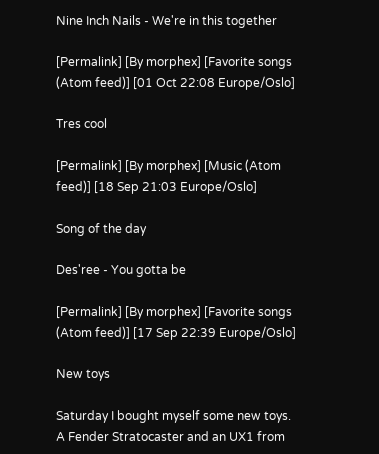Nine Inch Nails - We're in this together

[Permalink] [By morphex] [Favorite songs (Atom feed)] [01 Oct 22:08 Europe/Oslo]

Tres cool

[Permalink] [By morphex] [Music (Atom feed)] [18 Sep 21:03 Europe/Oslo]

Song of the day

Des'ree - You gotta be

[Permalink] [By morphex] [Favorite songs (Atom feed)] [17 Sep 22:39 Europe/Oslo]

New toys

Saturday I bought myself some new toys. A Fender Stratocaster and an UX1 from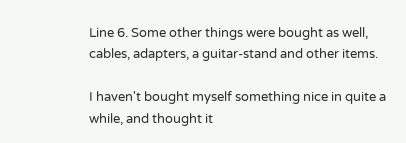Line 6. Some other things were bought as well, cables, adapters, a guitar-stand and other items.

I haven't bought myself something nice in quite a while, and thought it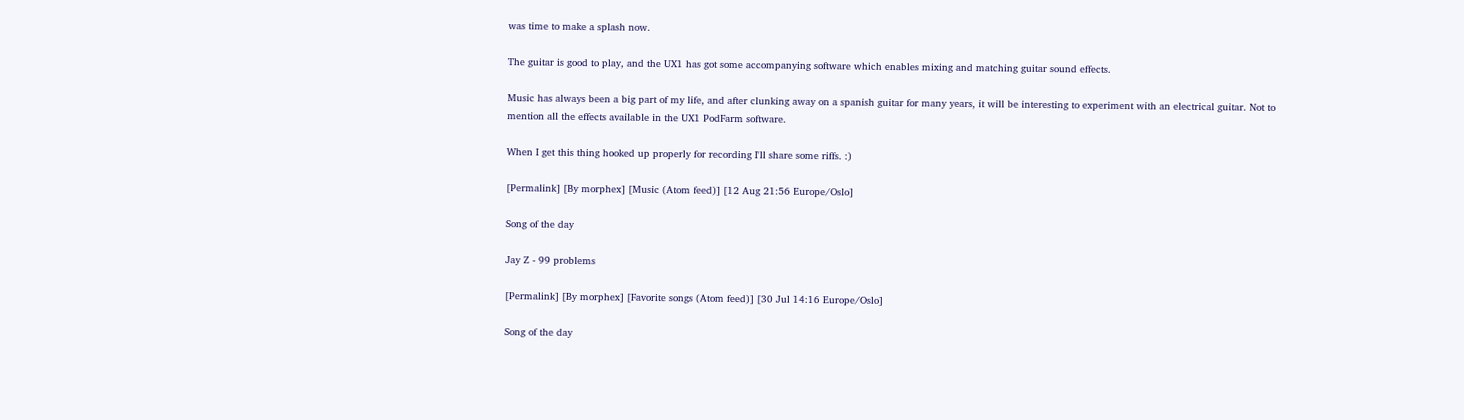was time to make a splash now.

The guitar is good to play, and the UX1 has got some accompanying software which enables mixing and matching guitar sound effects.

Music has always been a big part of my life, and after clunking away on a spanish guitar for many years, it will be interesting to experiment with an electrical guitar. Not to mention all the effects available in the UX1 PodFarm software.

When I get this thing hooked up properly for recording I'll share some riffs. :)

[Permalink] [By morphex] [Music (Atom feed)] [12 Aug 21:56 Europe/Oslo]

Song of the day

Jay Z - 99 problems

[Permalink] [By morphex] [Favorite songs (Atom feed)] [30 Jul 14:16 Europe/Oslo]

Song of the day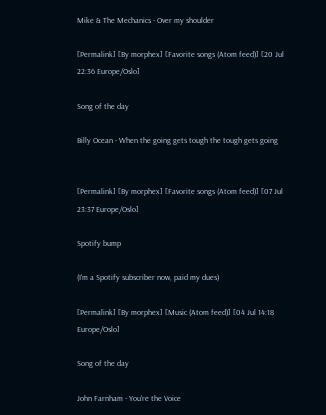Mike & The Mechanics - Over my shoulder

[Permalink] [By morphex] [Favorite songs (Atom feed)] [20 Jul 22:36 Europe/Oslo]

Song of the day

Billy Ocean - When the going gets tough the tough gets going


[Permalink] [By morphex] [Favorite songs (Atom feed)] [07 Jul 23:37 Europe/Oslo]

Spotify bump

(I'm a Spotify subscriber now, paid my dues)

[Permalink] [By morphex] [Music (Atom feed)] [04 Jul 14:18 Europe/Oslo]

Song of the day

John Farnham - You're the Voice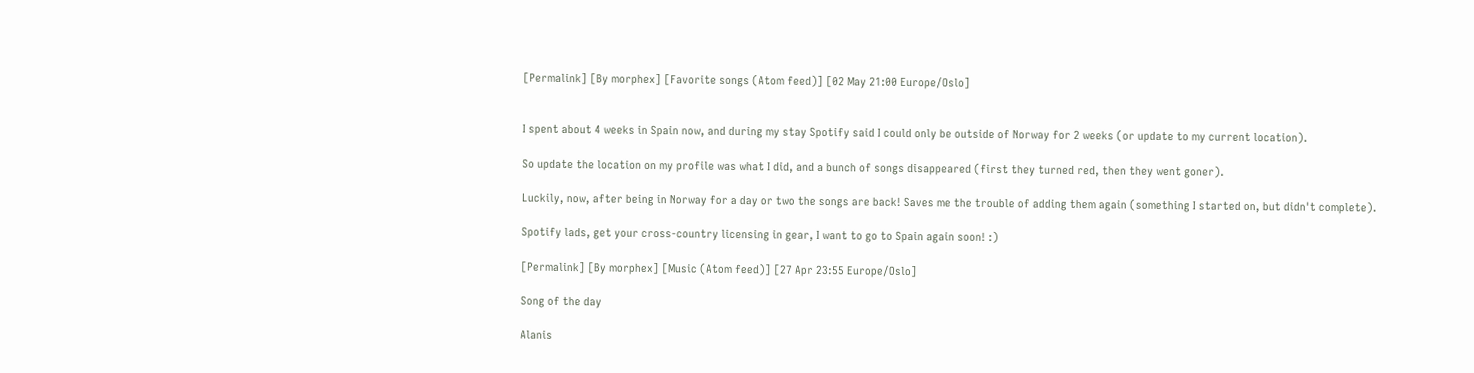[Permalink] [By morphex] [Favorite songs (Atom feed)] [02 May 21:00 Europe/Oslo]


I spent about 4 weeks in Spain now, and during my stay Spotify said I could only be outside of Norway for 2 weeks (or update to my current location).

So update the location on my profile was what I did, and a bunch of songs disappeared (first they turned red, then they went goner).

Luckily, now, after being in Norway for a day or two the songs are back! Saves me the trouble of adding them again (something I started on, but didn't complete).

Spotify lads, get your cross-country licensing in gear, I want to go to Spain again soon! :)

[Permalink] [By morphex] [Music (Atom feed)] [27 Apr 23:55 Europe/Oslo]

Song of the day

Alanis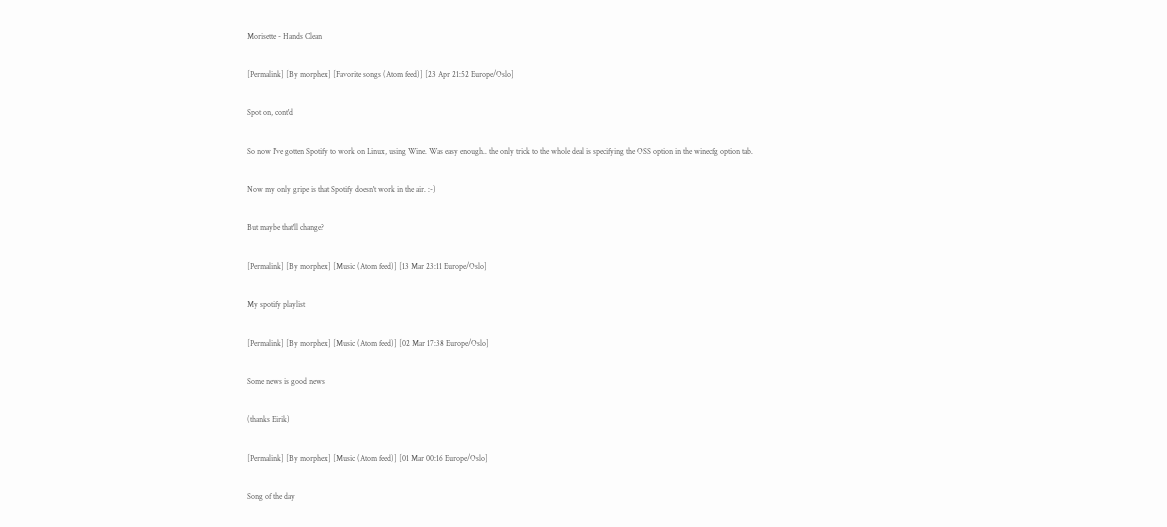Morisette - Hands Clean

[Permalink] [By morphex] [Favorite songs (Atom feed)] [23 Apr 21:52 Europe/Oslo]

Spot on, cont'd

So now I've gotten Spotify to work on Linux, using Wine. Was easy enough.. the only trick to the whole deal is specifying the OSS option in the winecfg option tab.

Now my only gripe is that Spotify doesn't work in the air. :-)

But maybe that'll change?

[Permalink] [By morphex] [Music (Atom feed)] [13 Mar 23:11 Europe/Oslo]

My spotify playlist

[Permalink] [By morphex] [Music (Atom feed)] [02 Mar 17:38 Europe/Oslo]

Some news is good news

(thanks Eirik)

[Permalink] [By morphex] [Music (Atom feed)] [01 Mar 00:16 Europe/Oslo]

Song of the day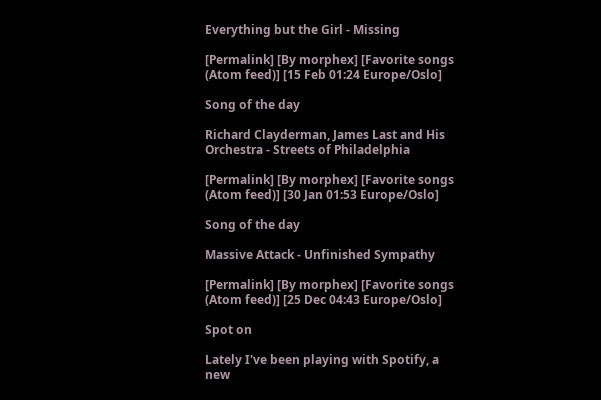Everything but the Girl - Missing

[Permalink] [By morphex] [Favorite songs (Atom feed)] [15 Feb 01:24 Europe/Oslo]

Song of the day

Richard Clayderman, James Last and His Orchestra - Streets of Philadelphia

[Permalink] [By morphex] [Favorite songs (Atom feed)] [30 Jan 01:53 Europe/Oslo]

Song of the day

Massive Attack - Unfinished Sympathy

[Permalink] [By morphex] [Favorite songs (Atom feed)] [25 Dec 04:43 Europe/Oslo]

Spot on

Lately I've been playing with Spotify, a new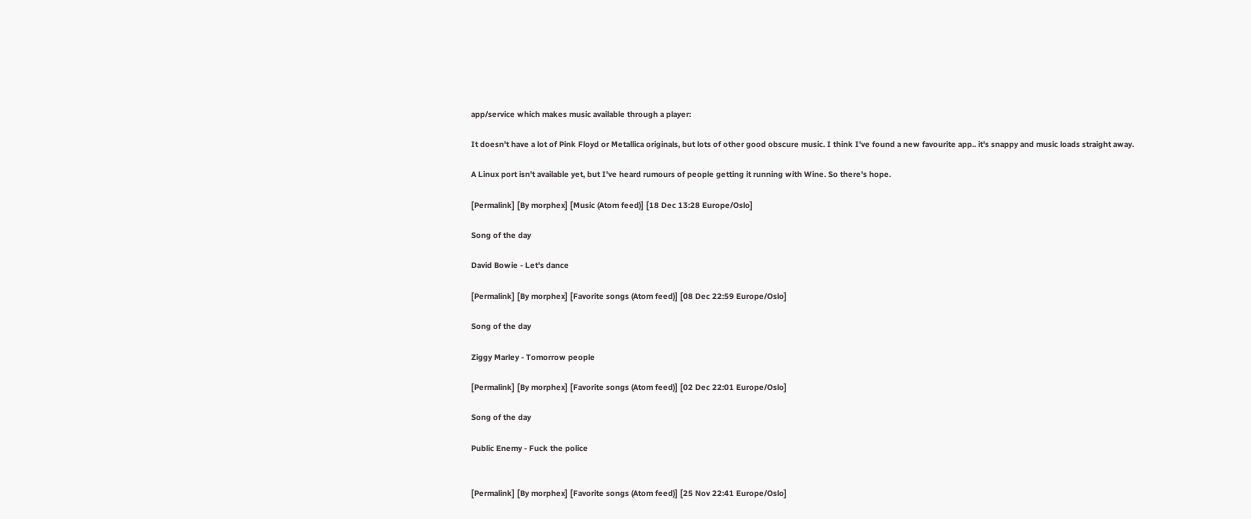app/service which makes music available through a player:

It doesn't have a lot of Pink Floyd or Metallica originals, but lots of other good obscure music. I think I've found a new favourite app.. it's snappy and music loads straight away.

A Linux port isn't available yet, but I've heard rumours of people getting it running with Wine. So there's hope.

[Permalink] [By morphex] [Music (Atom feed)] [18 Dec 13:28 Europe/Oslo]

Song of the day

David Bowie - Let's dance

[Permalink] [By morphex] [Favorite songs (Atom feed)] [08 Dec 22:59 Europe/Oslo]

Song of the day

Ziggy Marley - Tomorrow people

[Permalink] [By morphex] [Favorite songs (Atom feed)] [02 Dec 22:01 Europe/Oslo]

Song of the day

Public Enemy - Fuck the police


[Permalink] [By morphex] [Favorite songs (Atom feed)] [25 Nov 22:41 Europe/Oslo]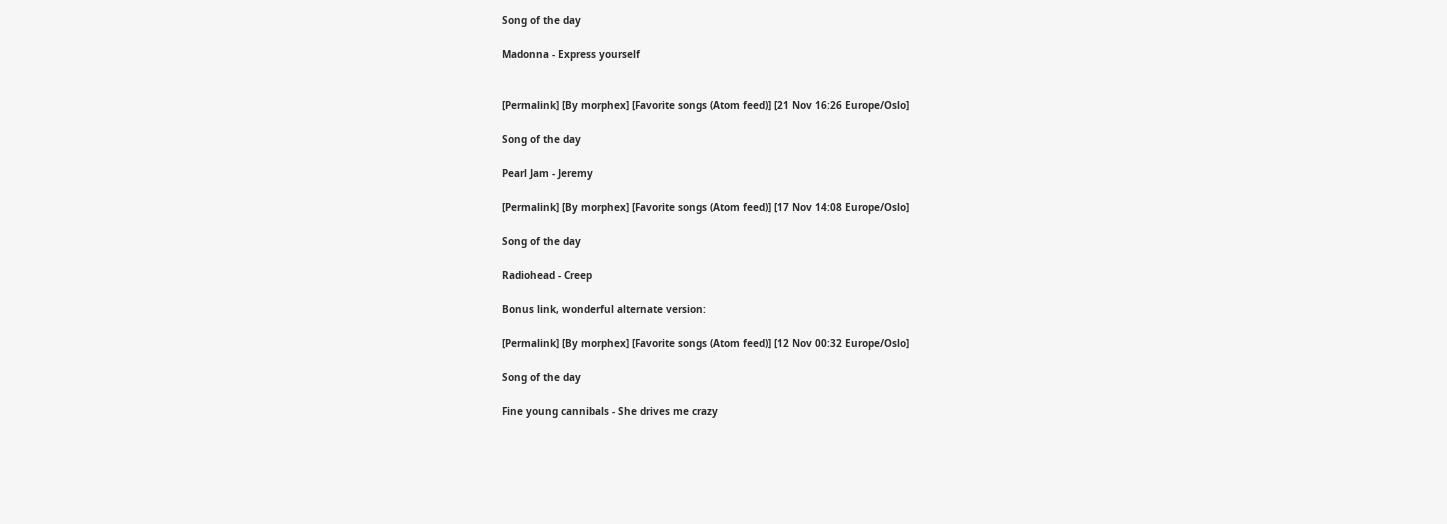Song of the day

Madonna - Express yourself


[Permalink] [By morphex] [Favorite songs (Atom feed)] [21 Nov 16:26 Europe/Oslo]

Song of the day

Pearl Jam - Jeremy

[Permalink] [By morphex] [Favorite songs (Atom feed)] [17 Nov 14:08 Europe/Oslo]

Song of the day

Radiohead - Creep

Bonus link, wonderful alternate version:

[Permalink] [By morphex] [Favorite songs (Atom feed)] [12 Nov 00:32 Europe/Oslo]

Song of the day

Fine young cannibals - She drives me crazy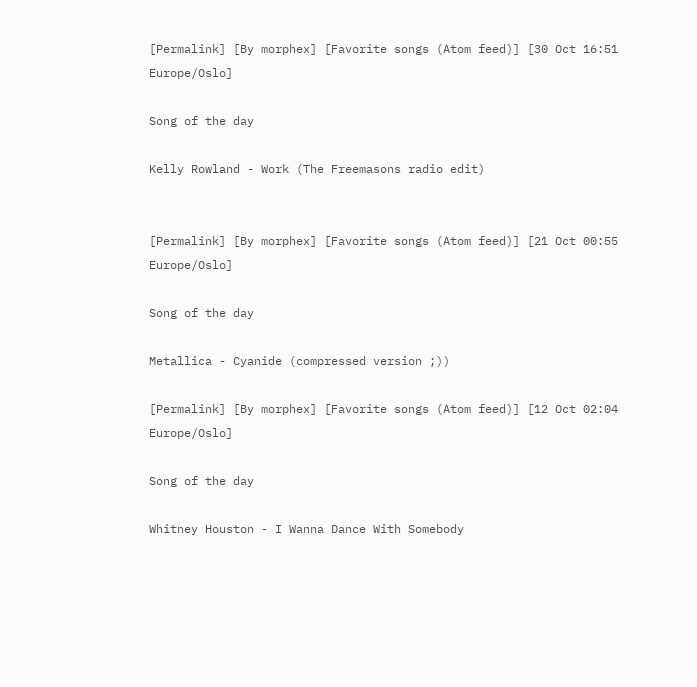[Permalink] [By morphex] [Favorite songs (Atom feed)] [30 Oct 16:51 Europe/Oslo]

Song of the day

Kelly Rowland - Work (The Freemasons radio edit)


[Permalink] [By morphex] [Favorite songs (Atom feed)] [21 Oct 00:55 Europe/Oslo]

Song of the day

Metallica - Cyanide (compressed version ;))

[Permalink] [By morphex] [Favorite songs (Atom feed)] [12 Oct 02:04 Europe/Oslo]

Song of the day

Whitney Houston - I Wanna Dance With Somebody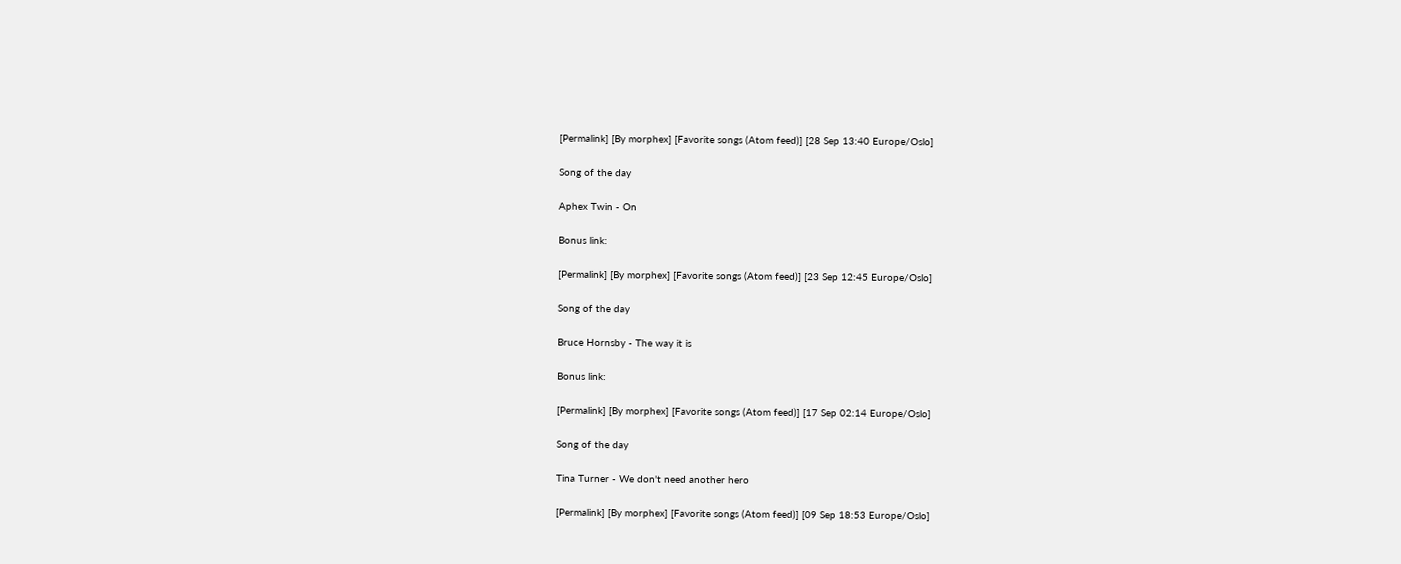[Permalink] [By morphex] [Favorite songs (Atom feed)] [28 Sep 13:40 Europe/Oslo]

Song of the day

Aphex Twin - On

Bonus link:

[Permalink] [By morphex] [Favorite songs (Atom feed)] [23 Sep 12:45 Europe/Oslo]

Song of the day

Bruce Hornsby - The way it is

Bonus link:

[Permalink] [By morphex] [Favorite songs (Atom feed)] [17 Sep 02:14 Europe/Oslo]

Song of the day

Tina Turner - We don't need another hero

[Permalink] [By morphex] [Favorite songs (Atom feed)] [09 Sep 18:53 Europe/Oslo]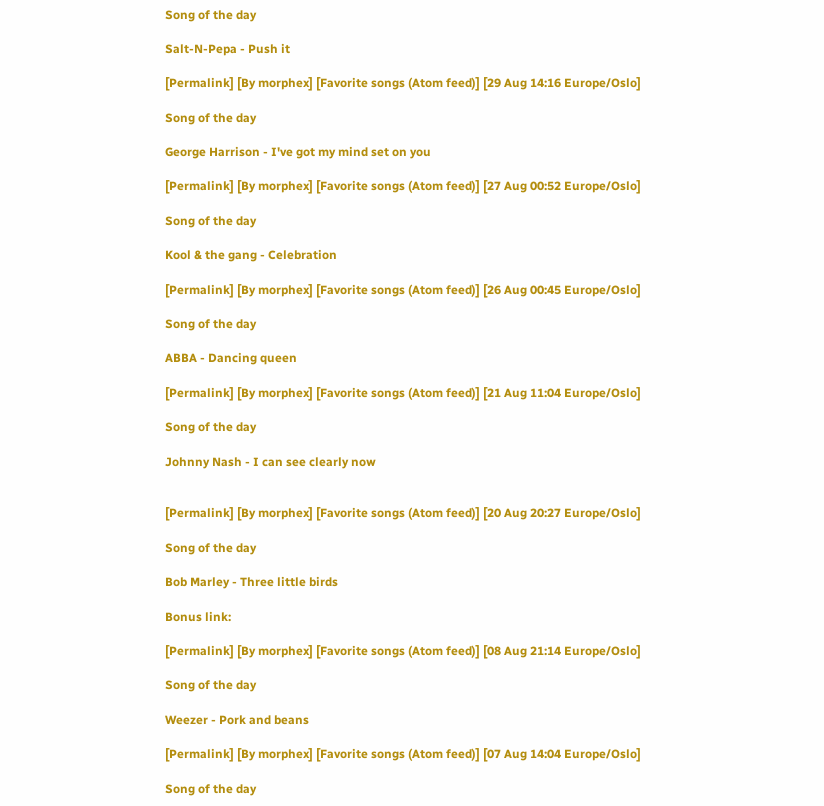Song of the day

Salt-N-Pepa - Push it

[Permalink] [By morphex] [Favorite songs (Atom feed)] [29 Aug 14:16 Europe/Oslo]

Song of the day

George Harrison - I've got my mind set on you

[Permalink] [By morphex] [Favorite songs (Atom feed)] [27 Aug 00:52 Europe/Oslo]

Song of the day

Kool & the gang - Celebration

[Permalink] [By morphex] [Favorite songs (Atom feed)] [26 Aug 00:45 Europe/Oslo]

Song of the day

ABBA - Dancing queen

[Permalink] [By morphex] [Favorite songs (Atom feed)] [21 Aug 11:04 Europe/Oslo]

Song of the day

Johnny Nash - I can see clearly now


[Permalink] [By morphex] [Favorite songs (Atom feed)] [20 Aug 20:27 Europe/Oslo]

Song of the day

Bob Marley - Three little birds

Bonus link:

[Permalink] [By morphex] [Favorite songs (Atom feed)] [08 Aug 21:14 Europe/Oslo]

Song of the day

Weezer - Pork and beans

[Permalink] [By morphex] [Favorite songs (Atom feed)] [07 Aug 14:04 Europe/Oslo]

Song of the day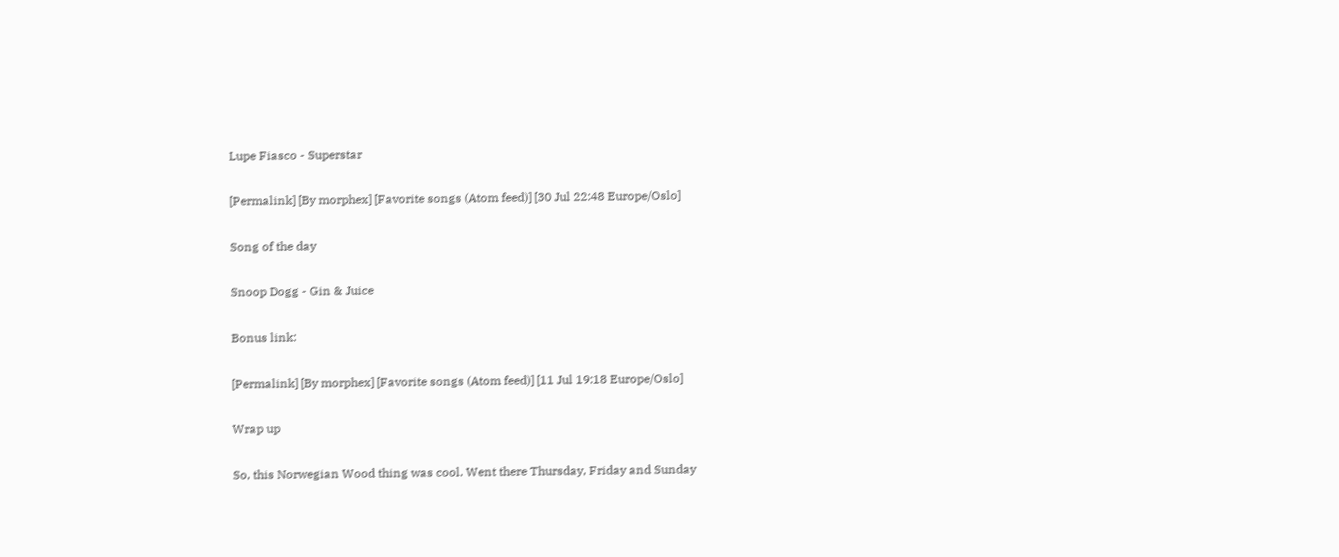Lupe Fiasco - Superstar

[Permalink] [By morphex] [Favorite songs (Atom feed)] [30 Jul 22:48 Europe/Oslo]

Song of the day

Snoop Dogg - Gin & Juice

Bonus link:

[Permalink] [By morphex] [Favorite songs (Atom feed)] [11 Jul 19:18 Europe/Oslo]

Wrap up

So, this Norwegian Wood thing was cool. Went there Thursday, Friday and Sunday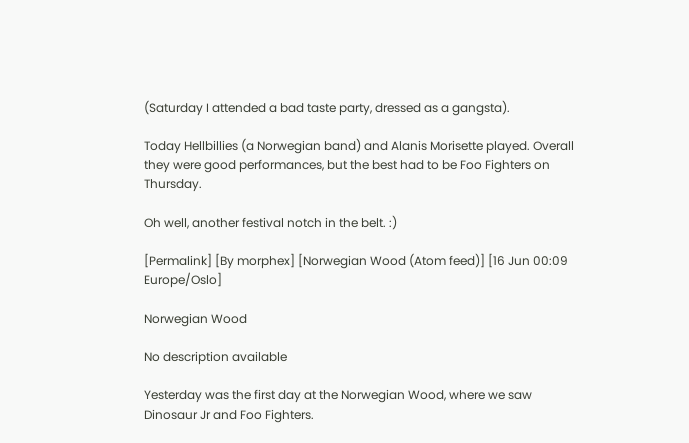(Saturday I attended a bad taste party, dressed as a gangsta).

Today Hellbillies (a Norwegian band) and Alanis Morisette played. Overall they were good performances, but the best had to be Foo Fighters on Thursday.

Oh well, another festival notch in the belt. :)

[Permalink] [By morphex] [Norwegian Wood (Atom feed)] [16 Jun 00:09 Europe/Oslo]

Norwegian Wood

No description available

Yesterday was the first day at the Norwegian Wood, where we saw Dinosaur Jr and Foo Fighters.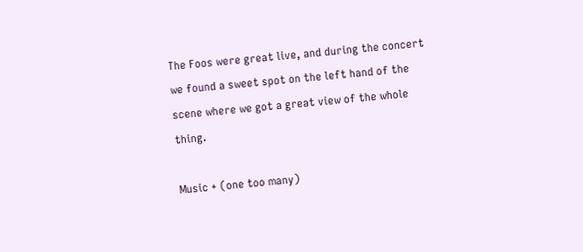The Foos were great live, and during the concert we found a sweet spot on the left hand of the scene where we got a great view of the whole thing.

Music + (one too many)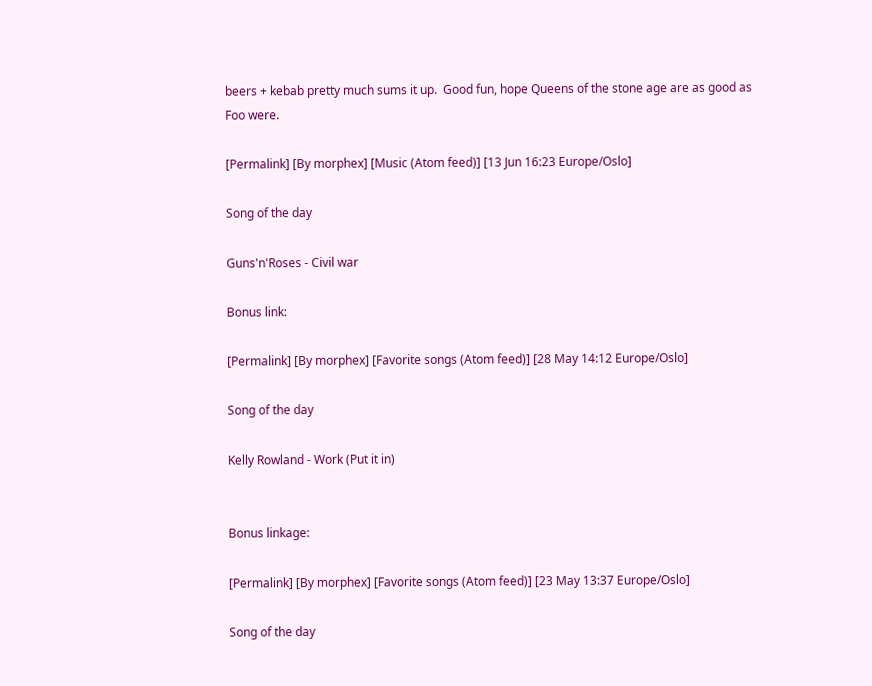beers + kebab pretty much sums it up.  Good fun, hope Queens of the stone age are as good as Foo were.

[Permalink] [By morphex] [Music (Atom feed)] [13 Jun 16:23 Europe/Oslo]

Song of the day

Guns'n'Roses - Civil war

Bonus link:

[Permalink] [By morphex] [Favorite songs (Atom feed)] [28 May 14:12 Europe/Oslo]

Song of the day

Kelly Rowland - Work (Put it in)


Bonus linkage:

[Permalink] [By morphex] [Favorite songs (Atom feed)] [23 May 13:37 Europe/Oslo]

Song of the day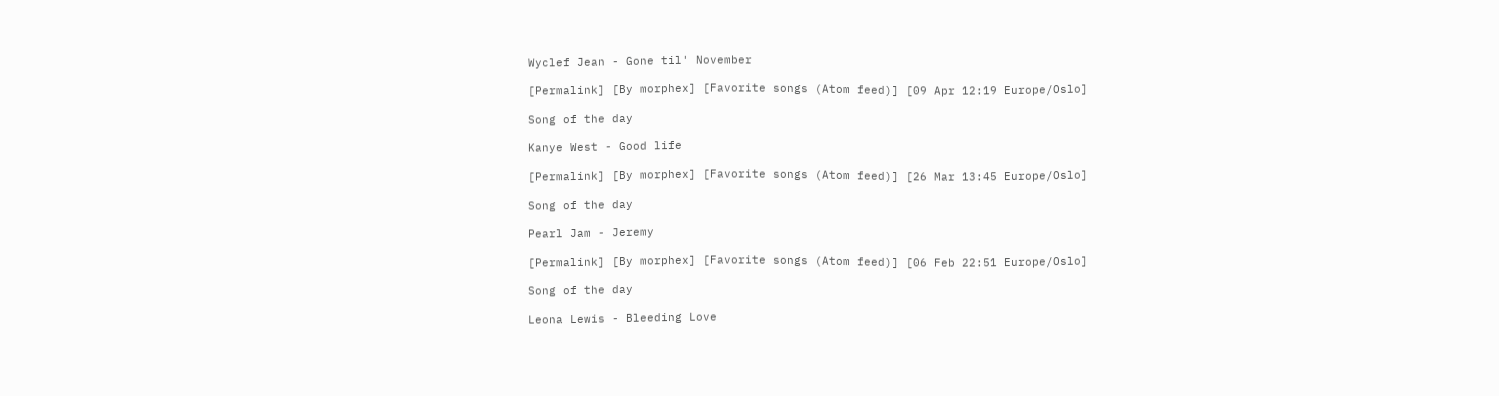Wyclef Jean - Gone til' November

[Permalink] [By morphex] [Favorite songs (Atom feed)] [09 Apr 12:19 Europe/Oslo]

Song of the day

Kanye West - Good life

[Permalink] [By morphex] [Favorite songs (Atom feed)] [26 Mar 13:45 Europe/Oslo]

Song of the day

Pearl Jam - Jeremy

[Permalink] [By morphex] [Favorite songs (Atom feed)] [06 Feb 22:51 Europe/Oslo]

Song of the day

Leona Lewis - Bleeding Love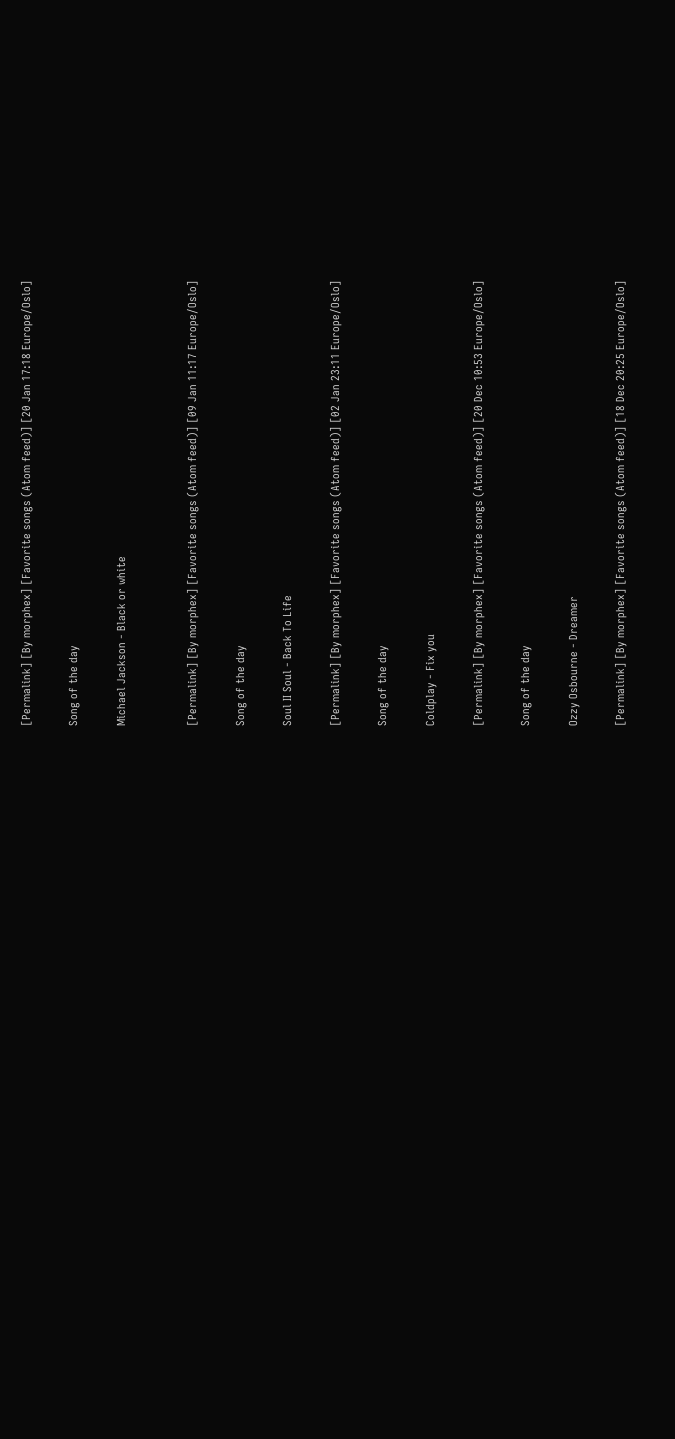[Permalink] [By morphex] [Favorite songs (Atom feed)] [20 Jan 17:18 Europe/Oslo]

Song of the day

Michael Jackson - Black or white


[Permalink] [By morphex] [Favorite songs (Atom feed)] [09 Jan 11:17 Europe/Oslo]

Song of the day

Soul II Soul - Back To Life

[Permalink] [By morphex] [Favorite songs (Atom feed)] [02 Jan 23:11 Europe/Oslo]

Song of the day

Coldplay - Fix you

[Permalink] [By morphex] [Favorite songs (Atom feed)] [20 Dec 10:53 Europe/Oslo]

Song of the day

Ozzy Osbourne - Dreamer

[Permalink] [By morphex] [Favorite songs (Atom feed)] [18 Dec 20:25 Europe/Oslo]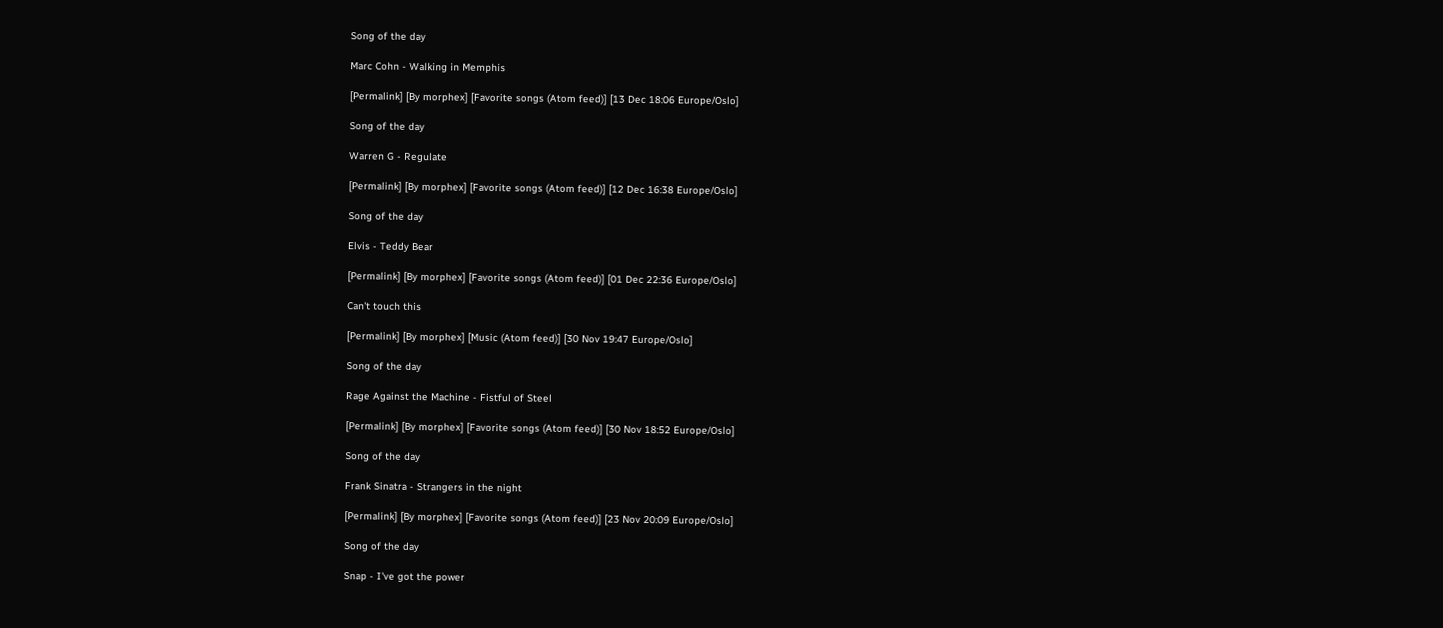Song of the day

Marc Cohn - Walking in Memphis

[Permalink] [By morphex] [Favorite songs (Atom feed)] [13 Dec 18:06 Europe/Oslo]

Song of the day

Warren G - Regulate

[Permalink] [By morphex] [Favorite songs (Atom feed)] [12 Dec 16:38 Europe/Oslo]

Song of the day

Elvis - Teddy Bear

[Permalink] [By morphex] [Favorite songs (Atom feed)] [01 Dec 22:36 Europe/Oslo]

Can't touch this

[Permalink] [By morphex] [Music (Atom feed)] [30 Nov 19:47 Europe/Oslo]

Song of the day

Rage Against the Machine - Fistful of Steel

[Permalink] [By morphex] [Favorite songs (Atom feed)] [30 Nov 18:52 Europe/Oslo]

Song of the day

Frank Sinatra - Strangers in the night

[Permalink] [By morphex] [Favorite songs (Atom feed)] [23 Nov 20:09 Europe/Oslo]

Song of the day

Snap - I've got the power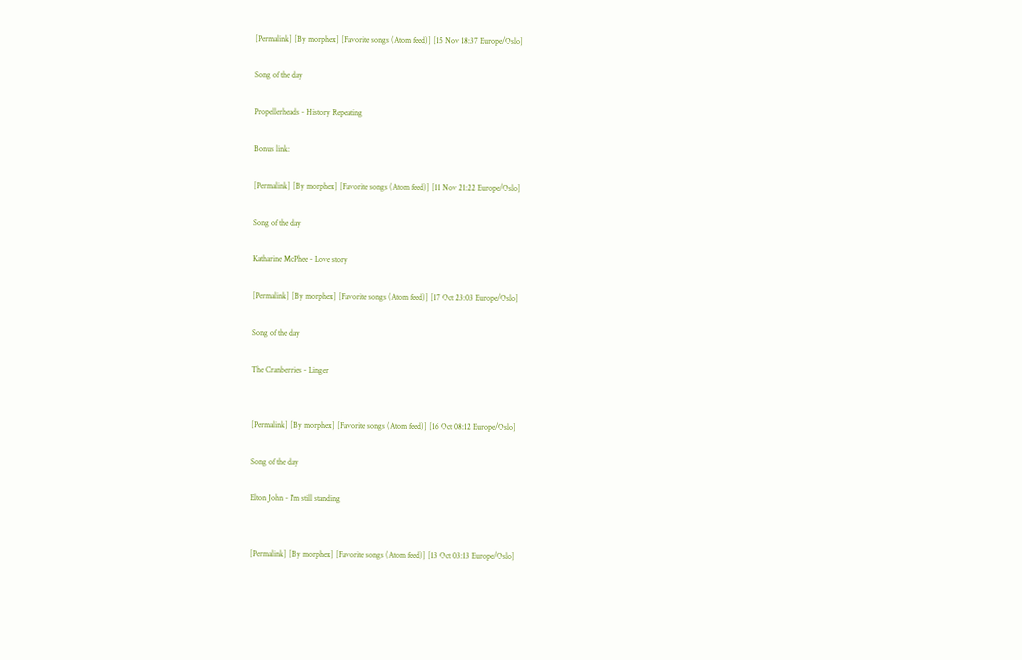[Permalink] [By morphex] [Favorite songs (Atom feed)] [15 Nov 18:37 Europe/Oslo]

Song of the day

Propellerheads - History Repeating

Bonus link:

[Permalink] [By morphex] [Favorite songs (Atom feed)] [11 Nov 21:22 Europe/Oslo]

Song of the day

Katharine McPhee - Love story

[Permalink] [By morphex] [Favorite songs (Atom feed)] [17 Oct 23:03 Europe/Oslo]

Song of the day

The Cranberries - Linger


[Permalink] [By morphex] [Favorite songs (Atom feed)] [16 Oct 08:12 Europe/Oslo]

Song of the day

Elton John - I'm still standing


[Permalink] [By morphex] [Favorite songs (Atom feed)] [13 Oct 03:13 Europe/Oslo]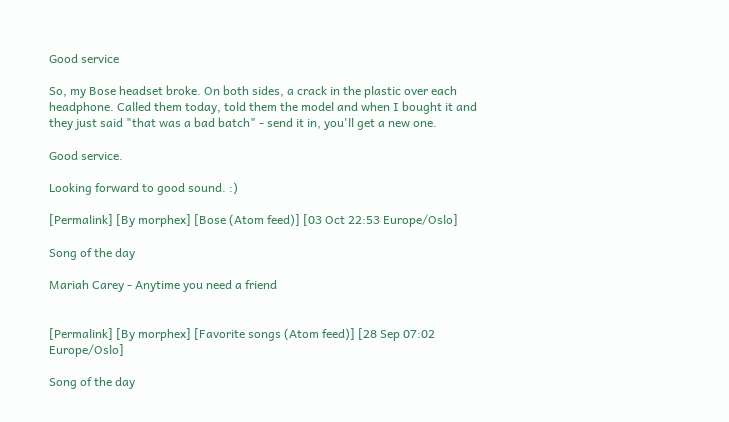Good service

So, my Bose headset broke. On both sides, a crack in the plastic over each headphone. Called them today, told them the model and when I bought it and they just said "that was a bad batch" - send it in, you'll get a new one.

Good service.

Looking forward to good sound. :)

[Permalink] [By morphex] [Bose (Atom feed)] [03 Oct 22:53 Europe/Oslo]

Song of the day

Mariah Carey - Anytime you need a friend


[Permalink] [By morphex] [Favorite songs (Atom feed)] [28 Sep 07:02 Europe/Oslo]

Song of the day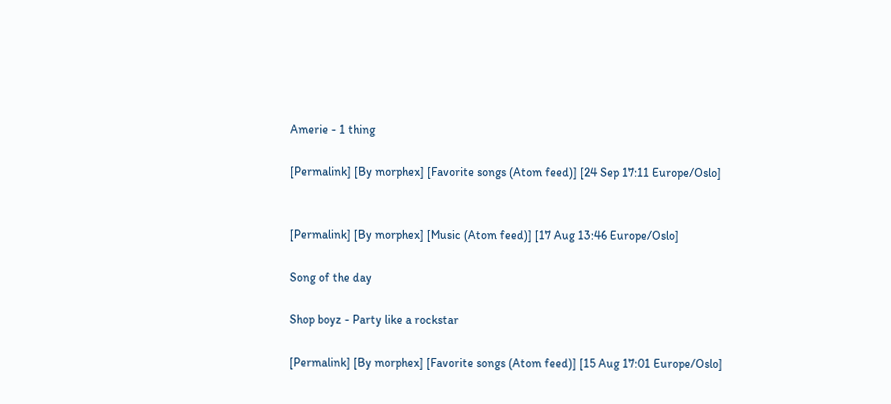Amerie - 1 thing

[Permalink] [By morphex] [Favorite songs (Atom feed)] [24 Sep 17:11 Europe/Oslo]


[Permalink] [By morphex] [Music (Atom feed)] [17 Aug 13:46 Europe/Oslo]

Song of the day

Shop boyz - Party like a rockstar

[Permalink] [By morphex] [Favorite songs (Atom feed)] [15 Aug 17:01 Europe/Oslo]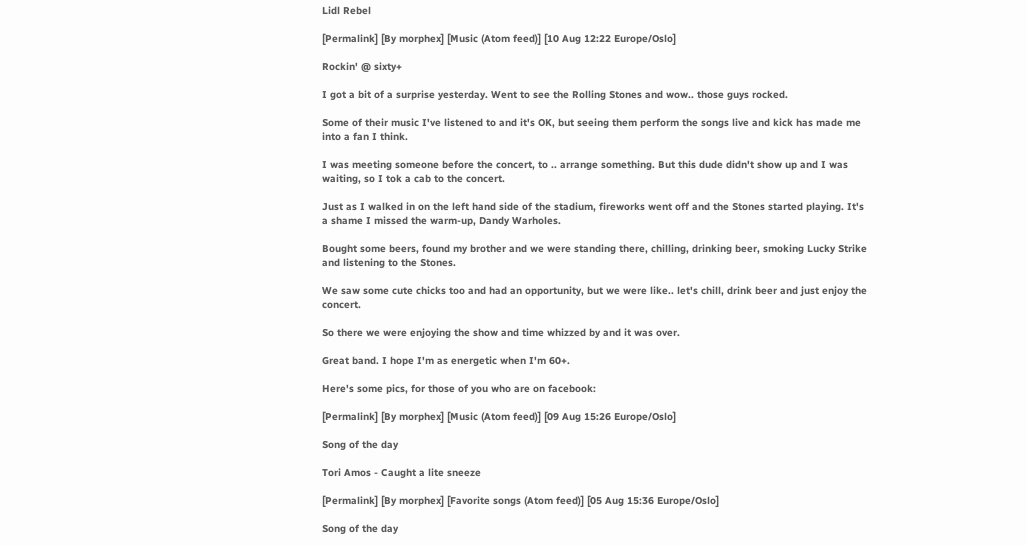Lidl Rebel

[Permalink] [By morphex] [Music (Atom feed)] [10 Aug 12:22 Europe/Oslo]

Rockin' @ sixty+

I got a bit of a surprise yesterday. Went to see the Rolling Stones and wow.. those guys rocked.

Some of their music I've listened to and it's OK, but seeing them perform the songs live and kick has made me into a fan I think.

I was meeting someone before the concert, to .. arrange something. But this dude didn't show up and I was waiting, so I tok a cab to the concert.

Just as I walked in on the left hand side of the stadium, fireworks went off and the Stones started playing. It's a shame I missed the warm-up, Dandy Warholes.

Bought some beers, found my brother and we were standing there, chilling, drinking beer, smoking Lucky Strike and listening to the Stones.

We saw some cute chicks too and had an opportunity, but we were like.. let's chill, drink beer and just enjoy the concert.

So there we were enjoying the show and time whizzed by and it was over.

Great band. I hope I'm as energetic when I'm 60+.

Here's some pics, for those of you who are on facebook:

[Permalink] [By morphex] [Music (Atom feed)] [09 Aug 15:26 Europe/Oslo]

Song of the day

Tori Amos - Caught a lite sneeze

[Permalink] [By morphex] [Favorite songs (Atom feed)] [05 Aug 15:36 Europe/Oslo]

Song of the day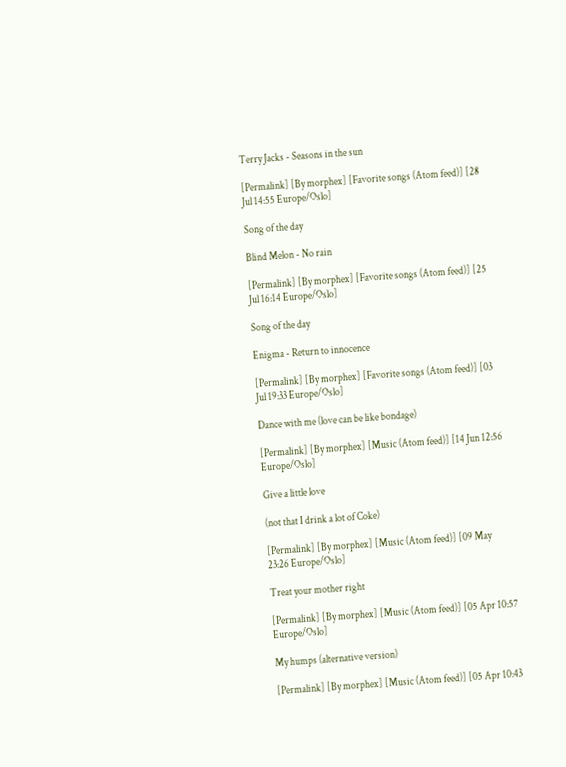Terry Jacks - Seasons in the sun

[Permalink] [By morphex] [Favorite songs (Atom feed)] [28 Jul 14:55 Europe/Oslo]

Song of the day

Blind Melon - No rain

[Permalink] [By morphex] [Favorite songs (Atom feed)] [25 Jul 16:14 Europe/Oslo]

Song of the day

Enigma - Return to innocence

[Permalink] [By morphex] [Favorite songs (Atom feed)] [03 Jul 19:33 Europe/Oslo]

Dance with me (love can be like bondage)

[Permalink] [By morphex] [Music (Atom feed)] [14 Jun 12:56 Europe/Oslo]

Give a little love

(not that I drink a lot of Coke)

[Permalink] [By morphex] [Music (Atom feed)] [09 May 23:26 Europe/Oslo]

Treat your mother right

[Permalink] [By morphex] [Music (Atom feed)] [05 Apr 10:57 Europe/Oslo]

My humps (alternative version)

[Permalink] [By morphex] [Music (Atom feed)] [05 Apr 10:43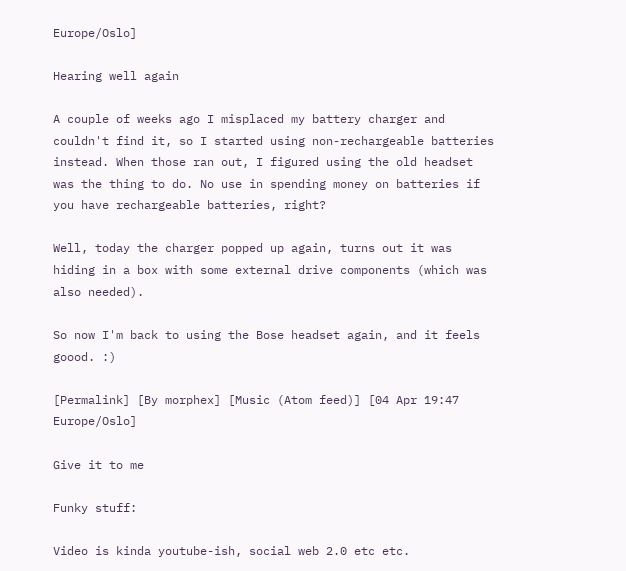Europe/Oslo]

Hearing well again

A couple of weeks ago I misplaced my battery charger and couldn't find it, so I started using non-rechargeable batteries instead. When those ran out, I figured using the old headset was the thing to do. No use in spending money on batteries if you have rechargeable batteries, right?

Well, today the charger popped up again, turns out it was hiding in a box with some external drive components (which was also needed).

So now I'm back to using the Bose headset again, and it feels goood. :)

[Permalink] [By morphex] [Music (Atom feed)] [04 Apr 19:47 Europe/Oslo]

Give it to me

Funky stuff:

Video is kinda youtube-ish, social web 2.0 etc etc.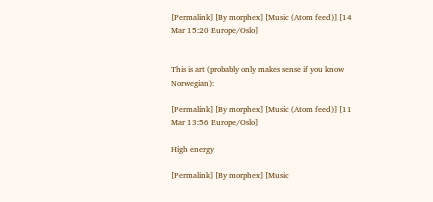[Permalink] [By morphex] [Music (Atom feed)] [14 Mar 15:20 Europe/Oslo]


This is art (probably only makes sense if you know Norwegian):

[Permalink] [By morphex] [Music (Atom feed)] [11 Mar 13:56 Europe/Oslo]

High energy

[Permalink] [By morphex] [Music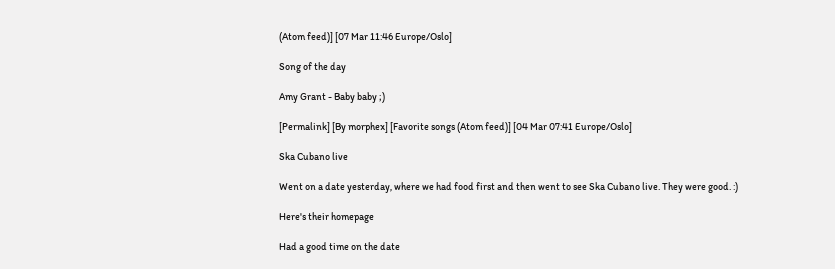(Atom feed)] [07 Mar 11:46 Europe/Oslo]

Song of the day

Amy Grant - Baby baby ;)

[Permalink] [By morphex] [Favorite songs (Atom feed)] [04 Mar 07:41 Europe/Oslo]

Ska Cubano live

Went on a date yesterday, where we had food first and then went to see Ska Cubano live. They were good. :)

Here's their homepage

Had a good time on the date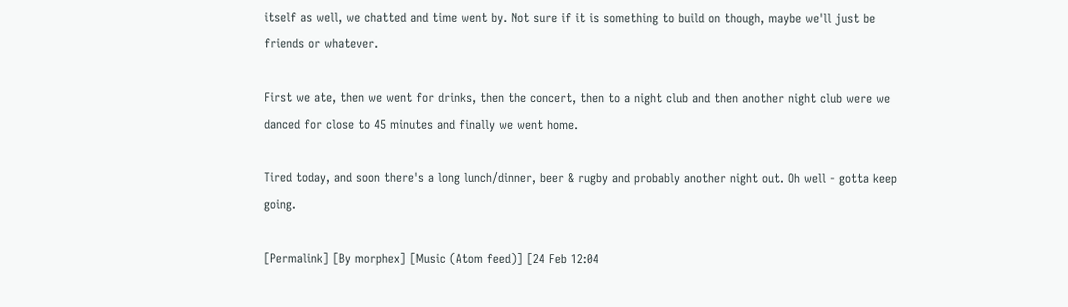itself as well, we chatted and time went by. Not sure if it is something to build on though, maybe we'll just be friends or whatever.

First we ate, then we went for drinks, then the concert, then to a night club and then another night club were we danced for close to 45 minutes and finally we went home.

Tired today, and soon there's a long lunch/dinner, beer & rugby and probably another night out. Oh well - gotta keep going.

[Permalink] [By morphex] [Music (Atom feed)] [24 Feb 12:04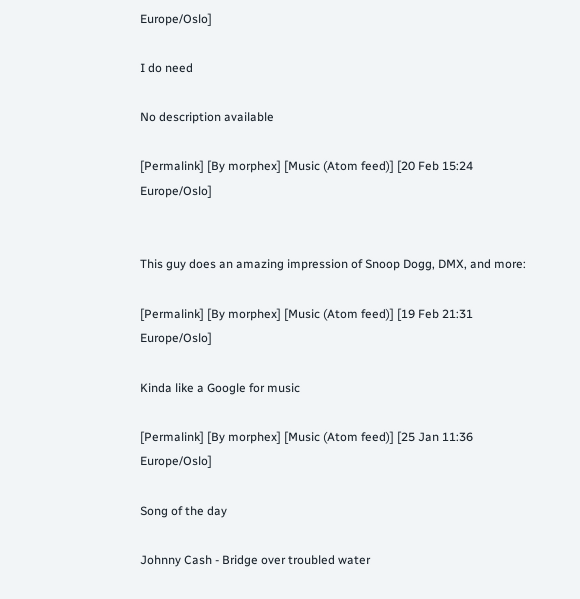Europe/Oslo]

I do need

No description available

[Permalink] [By morphex] [Music (Atom feed)] [20 Feb 15:24 Europe/Oslo]


This guy does an amazing impression of Snoop Dogg, DMX, and more:

[Permalink] [By morphex] [Music (Atom feed)] [19 Feb 21:31 Europe/Oslo]

Kinda like a Google for music

[Permalink] [By morphex] [Music (Atom feed)] [25 Jan 11:36 Europe/Oslo]

Song of the day

Johnny Cash - Bridge over troubled water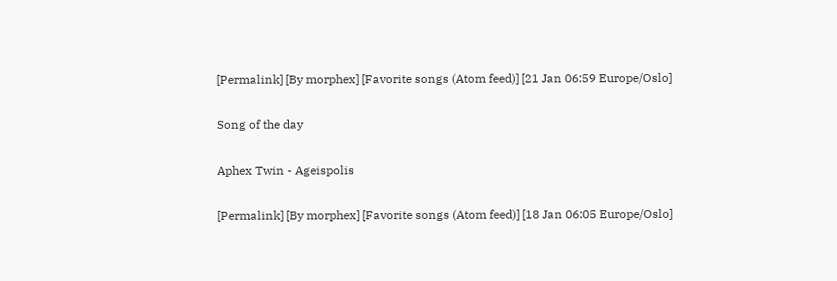[Permalink] [By morphex] [Favorite songs (Atom feed)] [21 Jan 06:59 Europe/Oslo]

Song of the day

Aphex Twin - Ageispolis

[Permalink] [By morphex] [Favorite songs (Atom feed)] [18 Jan 06:05 Europe/Oslo]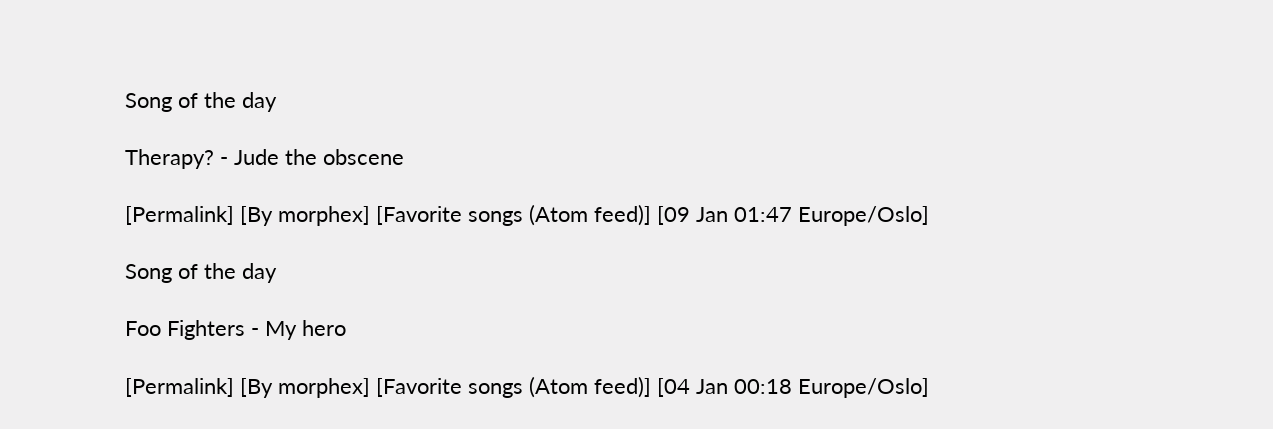Song of the day

Therapy? - Jude the obscene

[Permalink] [By morphex] [Favorite songs (Atom feed)] [09 Jan 01:47 Europe/Oslo]

Song of the day

Foo Fighters - My hero

[Permalink] [By morphex] [Favorite songs (Atom feed)] [04 Jan 00:18 Europe/Oslo]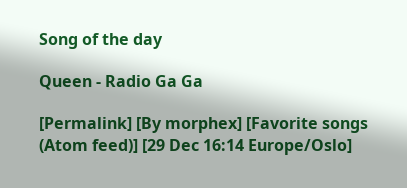Song of the day

Queen - Radio Ga Ga

[Permalink] [By morphex] [Favorite songs (Atom feed)] [29 Dec 16:14 Europe/Oslo]